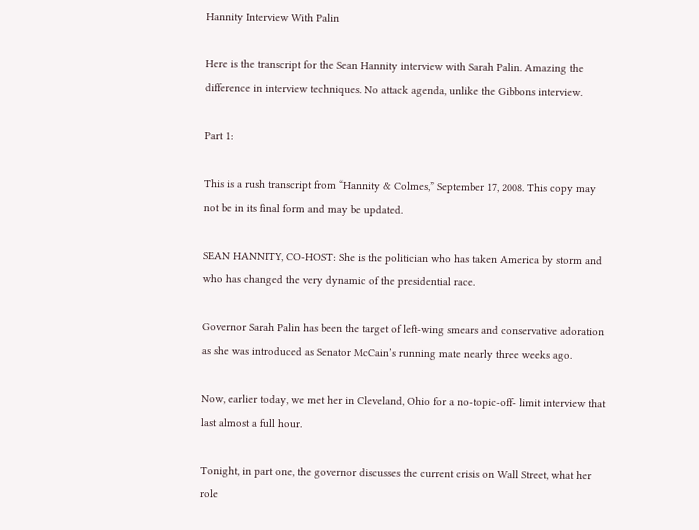Hannity Interview With Palin

Here is the transcript for the Sean Hannity interview with Sarah Palin. Amazing the difference in interview techniques. No attack agenda, unlike the Gibbons interview.

Part 1:

This is a rush transcript from “Hannity & Colmes,” September 17, 2008. This copy may not be in its final form and may be updated.

SEAN HANNITY, CO-HOST: She is the politician who has taken America by storm and who has changed the very dynamic of the presidential race.

Governor Sarah Palin has been the target of left-wing smears and conservative adoration as she was introduced as Senator McCain’s running mate nearly three weeks ago.

Now, earlier today, we met her in Cleveland, Ohio for a no-topic-off- limit interview that last almost a full hour.

Tonight, in part one, the governor discusses the current crisis on Wall Street, what her role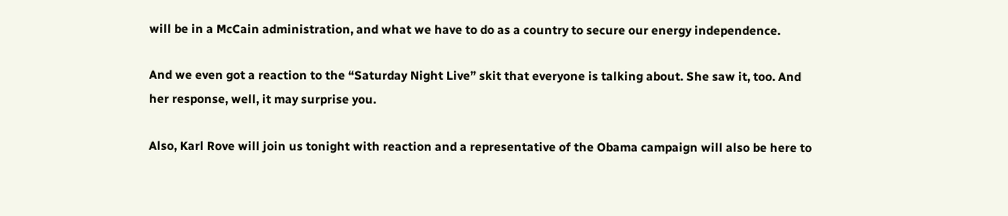will be in a McCain administration, and what we have to do as a country to secure our energy independence.

And we even got a reaction to the “Saturday Night Live” skit that everyone is talking about. She saw it, too. And her response, well, it may surprise you.

Also, Karl Rove will join us tonight with reaction and a representative of the Obama campaign will also be here to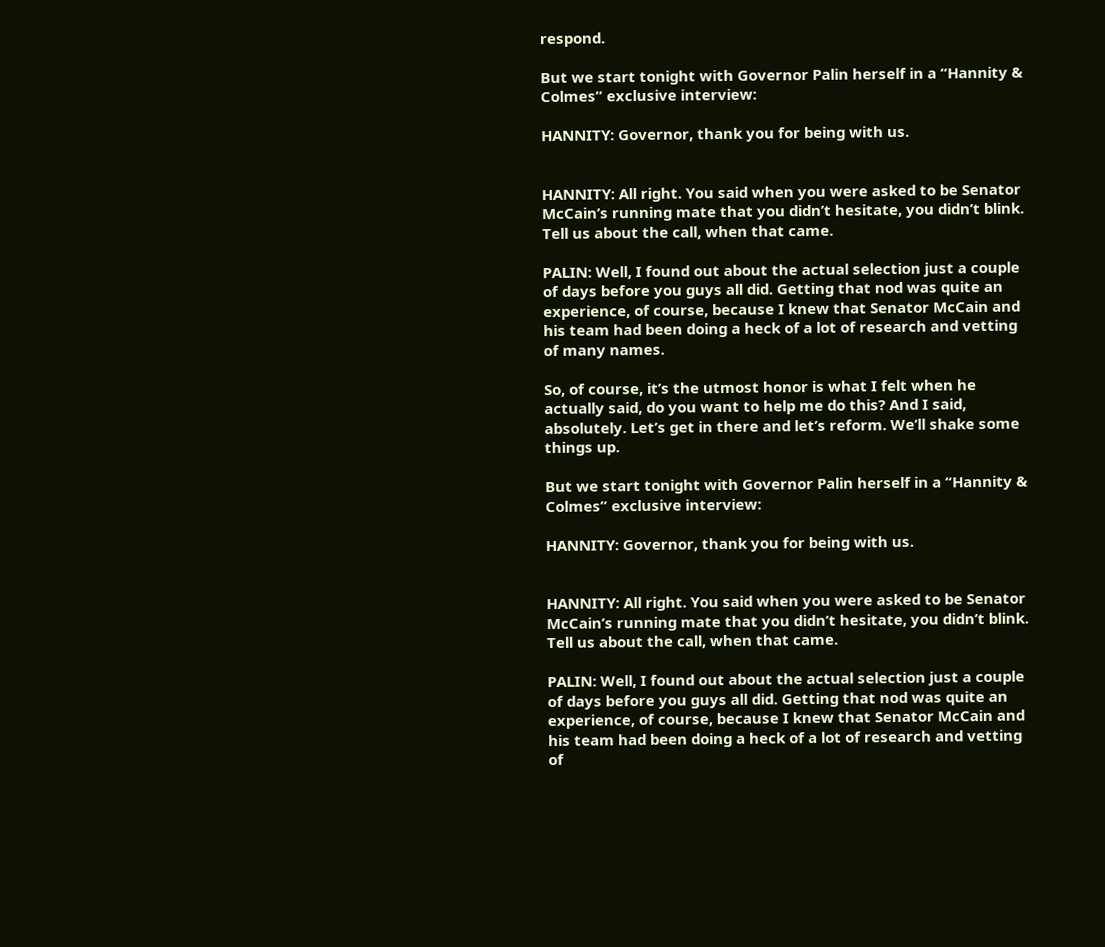respond.

But we start tonight with Governor Palin herself in a “Hannity & Colmes” exclusive interview:

HANNITY: Governor, thank you for being with us.


HANNITY: All right. You said when you were asked to be Senator McCain’s running mate that you didn’t hesitate, you didn’t blink. Tell us about the call, when that came.

PALIN: Well, I found out about the actual selection just a couple of days before you guys all did. Getting that nod was quite an experience, of course, because I knew that Senator McCain and his team had been doing a heck of a lot of research and vetting of many names.

So, of course, it’s the utmost honor is what I felt when he actually said, do you want to help me do this? And I said, absolutely. Let’s get in there and let’s reform. We’ll shake some things up.

But we start tonight with Governor Palin herself in a “Hannity & Colmes” exclusive interview:

HANNITY: Governor, thank you for being with us.


HANNITY: All right. You said when you were asked to be Senator McCain’s running mate that you didn’t hesitate, you didn’t blink. Tell us about the call, when that came.

PALIN: Well, I found out about the actual selection just a couple of days before you guys all did. Getting that nod was quite an experience, of course, because I knew that Senator McCain and his team had been doing a heck of a lot of research and vetting of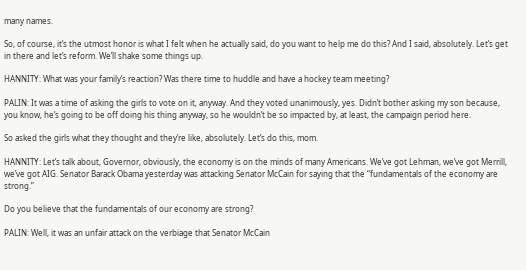many names.

So, of course, it’s the utmost honor is what I felt when he actually said, do you want to help me do this? And I said, absolutely. Let’s get in there and let’s reform. We’ll shake some things up.

HANNITY: What was your family’s reaction? Was there time to huddle and have a hockey team meeting?

PALIN: It was a time of asking the girls to vote on it, anyway. And they voted unanimously, yes. Didn’t bother asking my son because, you know, he’s going to be off doing his thing anyway, so he wouldn’t be so impacted by, at least, the campaign period here.

So asked the girls what they thought and they’re like, absolutely. Let’s do this, mom.

HANNITY: Let’s talk about, Governor, obviously, the economy is on the minds of many Americans. We’ve got Lehman, we’ve got Merrill, we’ve got AIG. Senator Barack Obama yesterday was attacking Senator McCain for saying that the “fundamentals of the economy are strong.”

Do you believe that the fundamentals of our economy are strong?

PALIN: Well, it was an unfair attack on the verbiage that Senator McCain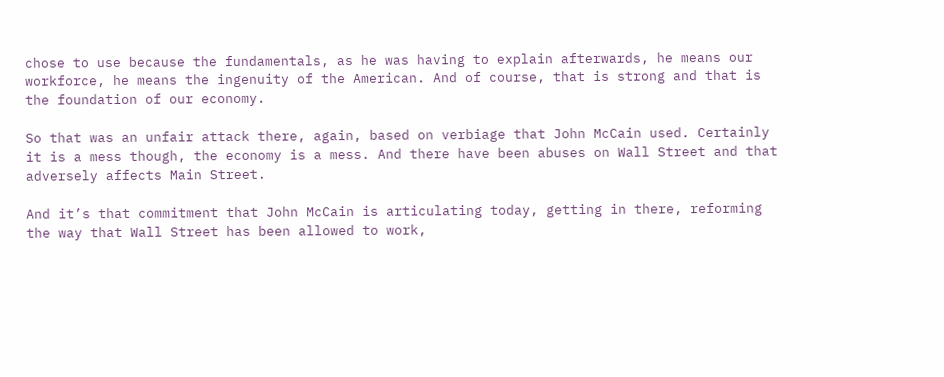chose to use because the fundamentals, as he was having to explain afterwards, he means our workforce, he means the ingenuity of the American. And of course, that is strong and that is the foundation of our economy.

So that was an unfair attack there, again, based on verbiage that John McCain used. Certainly it is a mess though, the economy is a mess. And there have been abuses on Wall Street and that adversely affects Main Street.

And it’s that commitment that John McCain is articulating today, getting in there, reforming the way that Wall Street has been allowed to work,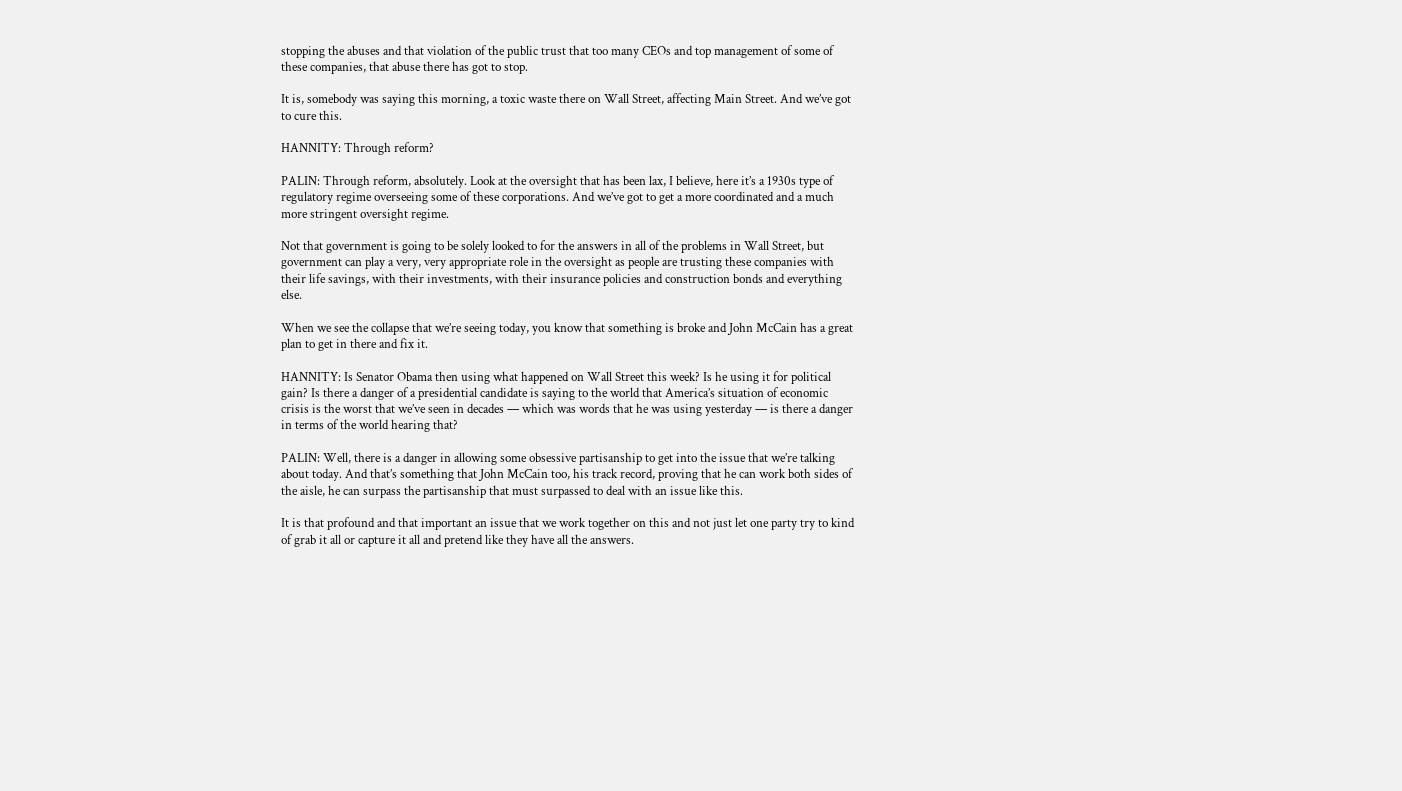stopping the abuses and that violation of the public trust that too many CEOs and top management of some of these companies, that abuse there has got to stop.

It is, somebody was saying this morning, a toxic waste there on Wall Street, affecting Main Street. And we’ve got to cure this.

HANNITY: Through reform?

PALIN: Through reform, absolutely. Look at the oversight that has been lax, I believe, here it’s a 1930s type of regulatory regime overseeing some of these corporations. And we’ve got to get a more coordinated and a much more stringent oversight regime.

Not that government is going to be solely looked to for the answers in all of the problems in Wall Street, but government can play a very, very appropriate role in the oversight as people are trusting these companies with their life savings, with their investments, with their insurance policies and construction bonds and everything else.

When we see the collapse that we’re seeing today, you know that something is broke and John McCain has a great plan to get in there and fix it.

HANNITY: Is Senator Obama then using what happened on Wall Street this week? Is he using it for political gain? Is there a danger of a presidential candidate is saying to the world that America’s situation of economic crisis is the worst that we’ve seen in decades — which was words that he was using yesterday — is there a danger in terms of the world hearing that?

PALIN: Well, there is a danger in allowing some obsessive partisanship to get into the issue that we’re talking about today. And that’s something that John McCain too, his track record, proving that he can work both sides of the aisle, he can surpass the partisanship that must surpassed to deal with an issue like this.

It is that profound and that important an issue that we work together on this and not just let one party try to kind of grab it all or capture it all and pretend like they have all the answers.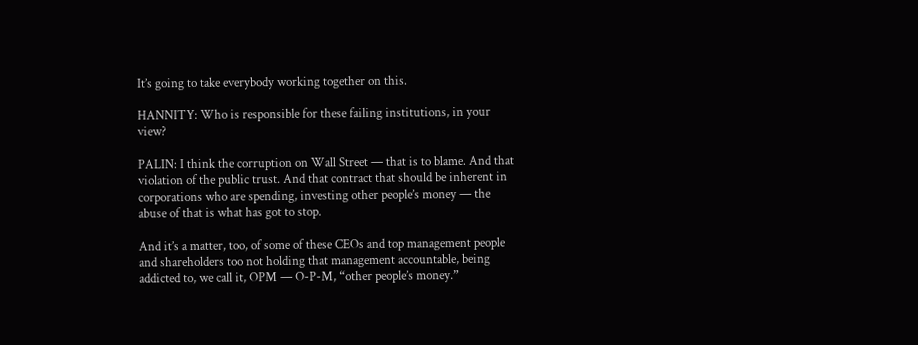It’s going to take everybody working together on this.

HANNITY: Who is responsible for these failing institutions, in your view?

PALIN: I think the corruption on Wall Street — that is to blame. And that violation of the public trust. And that contract that should be inherent in corporations who are spending, investing other people’s money — the abuse of that is what has got to stop.

And it’s a matter, too, of some of these CEOs and top management people and shareholders too not holding that management accountable, being addicted to, we call it, OPM — O-P-M, “other people’s money.”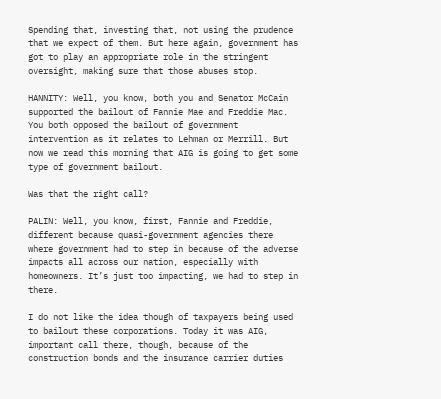Spending that, investing that, not using the prudence that we expect of them. But here again, government has got to play an appropriate role in the stringent oversight, making sure that those abuses stop.

HANNITY: Well, you know, both you and Senator McCain supported the bailout of Fannie Mae and Freddie Mac. You both opposed the bailout of government intervention as it relates to Lehman or Merrill. But now we read this morning that AIG is going to get some type of government bailout.

Was that the right call?

PALIN: Well, you know, first, Fannie and Freddie, different because quasi-government agencies there where government had to step in because of the adverse impacts all across our nation, especially with homeowners. It’s just too impacting, we had to step in there.

I do not like the idea though of taxpayers being used to bailout these corporations. Today it was AIG, important call there, though, because of the construction bonds and the insurance carrier duties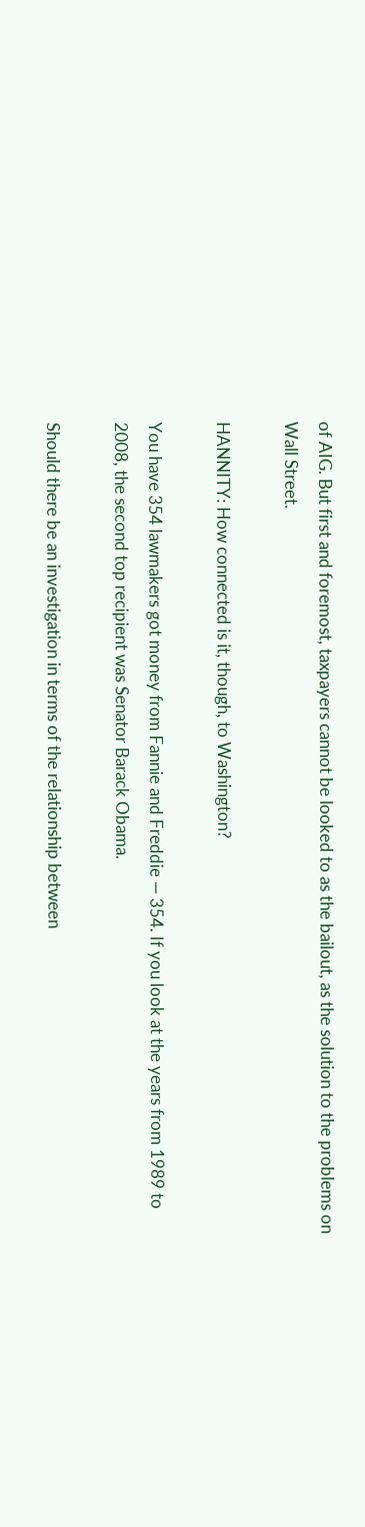of AIG. But first and foremost, taxpayers cannot be looked to as the bailout, as the solution to the problems on Wall Street.

HANNITY: How connected is it, though, to Washington?

You have 354 lawmakers got money from Fannie and Freddie — 354. If you look at the years from 1989 to 2008, the second top recipient was Senator Barack Obama.

Should there be an investigation in terms of the relationship between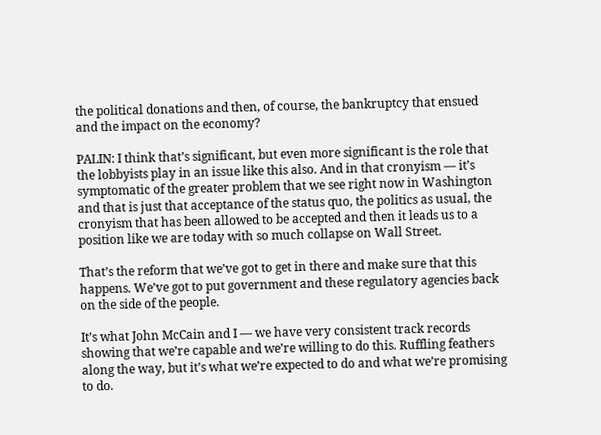the political donations and then, of course, the bankruptcy that ensued and the impact on the economy?

PALIN: I think that’s significant, but even more significant is the role that the lobbyists play in an issue like this also. And in that cronyism — it’s symptomatic of the greater problem that we see right now in Washington and that is just that acceptance of the status quo, the politics as usual, the cronyism that has been allowed to be accepted and then it leads us to a position like we are today with so much collapse on Wall Street.

That’s the reform that we’ve got to get in there and make sure that this happens. We’ve got to put government and these regulatory agencies back on the side of the people.

It’s what John McCain and I — we have very consistent track records showing that we’re capable and we’re willing to do this. Ruffling feathers along the way, but it’s what we’re expected to do and what we’re promising to do.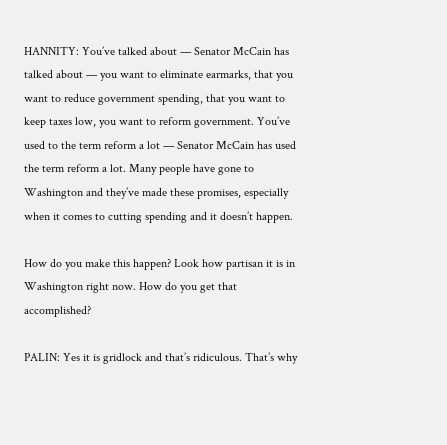HANNITY: You’ve talked about — Senator McCain has talked about — you want to eliminate earmarks, that you want to reduce government spending, that you want to keep taxes low, you want to reform government. You’ve used to the term reform a lot — Senator McCain has used the term reform a lot. Many people have gone to Washington and they’ve made these promises, especially when it comes to cutting spending and it doesn’t happen.

How do you make this happen? Look how partisan it is in Washington right now. How do you get that accomplished?

PALIN: Yes it is gridlock and that’s ridiculous. That’s why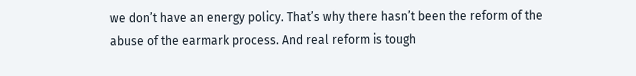we don’t have an energy policy. That’s why there hasn’t been the reform of the abuse of the earmark process. And real reform is tough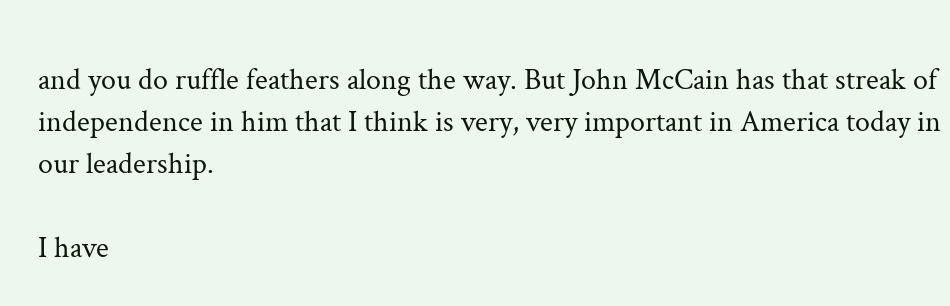and you do ruffle feathers along the way. But John McCain has that streak of independence in him that I think is very, very important in America today in our leadership.

I have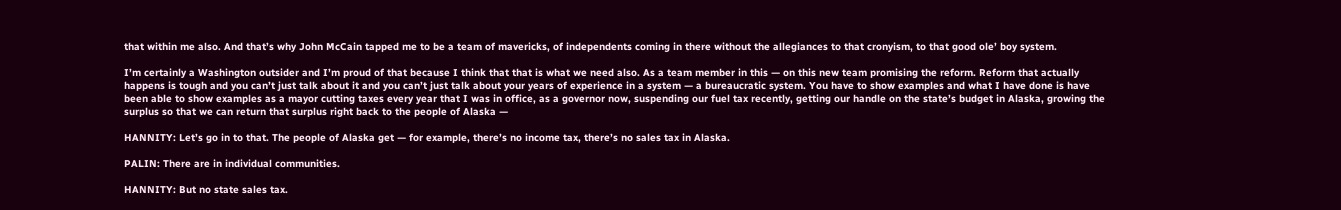that within me also. And that’s why John McCain tapped me to be a team of mavericks, of independents coming in there without the allegiances to that cronyism, to that good ole’ boy system.

I’m certainly a Washington outsider and I’m proud of that because I think that that is what we need also. As a team member in this — on this new team promising the reform. Reform that actually happens is tough and you can’t just talk about it and you can’t just talk about your years of experience in a system — a bureaucratic system. You have to show examples and what I have done is have been able to show examples as a mayor cutting taxes every year that I was in office, as a governor now, suspending our fuel tax recently, getting our handle on the state’s budget in Alaska, growing the surplus so that we can return that surplus right back to the people of Alaska —

HANNITY: Let’s go in to that. The people of Alaska get — for example, there’s no income tax, there’s no sales tax in Alaska.

PALIN: There are in individual communities.

HANNITY: But no state sales tax.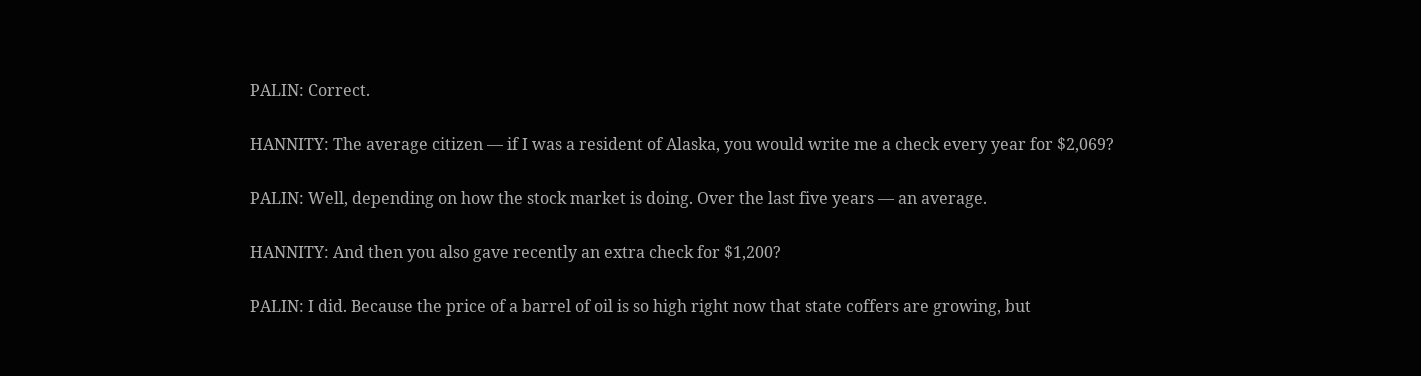PALIN: Correct.

HANNITY: The average citizen — if I was a resident of Alaska, you would write me a check every year for $2,069?

PALIN: Well, depending on how the stock market is doing. Over the last five years — an average.

HANNITY: And then you also gave recently an extra check for $1,200?

PALIN: I did. Because the price of a barrel of oil is so high right now that state coffers are growing, but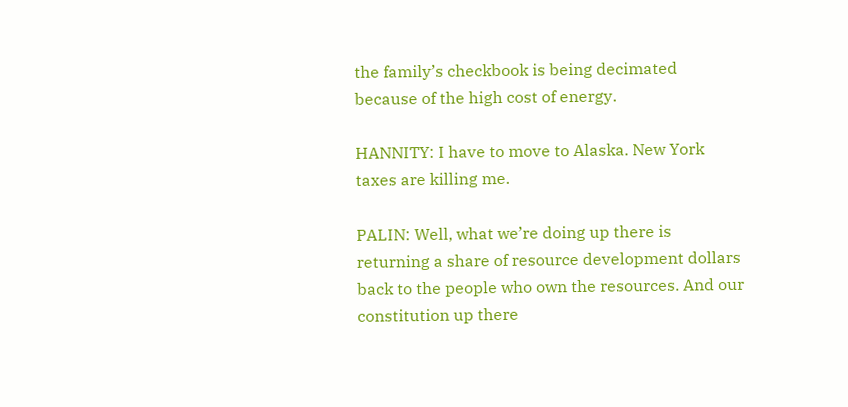the family’s checkbook is being decimated because of the high cost of energy.

HANNITY: I have to move to Alaska. New York taxes are killing me.

PALIN: Well, what we’re doing up there is returning a share of resource development dollars back to the people who own the resources. And our constitution up there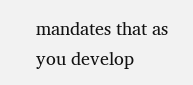mandates that as you develop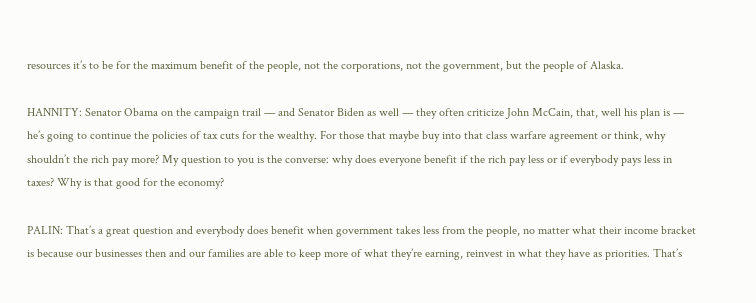resources it’s to be for the maximum benefit of the people, not the corporations, not the government, but the people of Alaska.

HANNITY: Senator Obama on the campaign trail — and Senator Biden as well — they often criticize John McCain, that, well his plan is — he’s going to continue the policies of tax cuts for the wealthy. For those that maybe buy into that class warfare agreement or think, why shouldn’t the rich pay more? My question to you is the converse: why does everyone benefit if the rich pay less or if everybody pays less in taxes? Why is that good for the economy?

PALIN: That’s a great question and everybody does benefit when government takes less from the people, no matter what their income bracket is because our businesses then and our families are able to keep more of what they’re earning, reinvest in what they have as priorities. That’s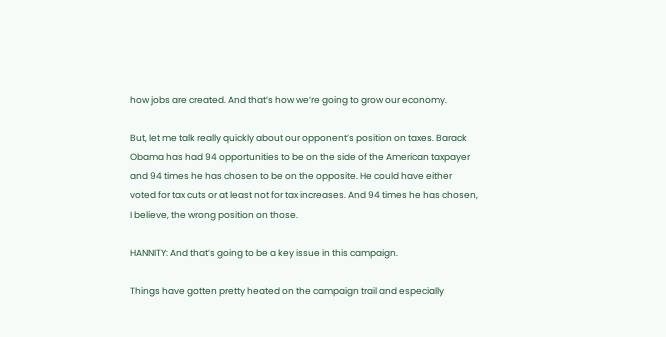how jobs are created. And that’s how we’re going to grow our economy.

But, let me talk really quickly about our opponent’s position on taxes. Barack Obama has had 94 opportunities to be on the side of the American taxpayer and 94 times he has chosen to be on the opposite. He could have either voted for tax cuts or at least not for tax increases. And 94 times he has chosen, I believe, the wrong position on those.

HANNITY: And that’s going to be a key issue in this campaign.

Things have gotten pretty heated on the campaign trail and especially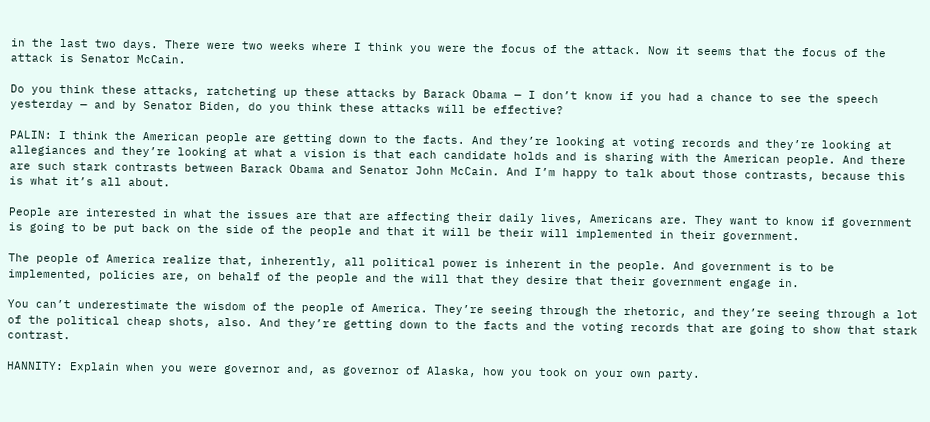in the last two days. There were two weeks where I think you were the focus of the attack. Now it seems that the focus of the attack is Senator McCain.

Do you think these attacks, ratcheting up these attacks by Barack Obama — I don’t know if you had a chance to see the speech yesterday — and by Senator Biden, do you think these attacks will be effective?

PALIN: I think the American people are getting down to the facts. And they’re looking at voting records and they’re looking at allegiances and they’re looking at what a vision is that each candidate holds and is sharing with the American people. And there are such stark contrasts between Barack Obama and Senator John McCain. And I’m happy to talk about those contrasts, because this is what it’s all about.

People are interested in what the issues are that are affecting their daily lives, Americans are. They want to know if government is going to be put back on the side of the people and that it will be their will implemented in their government.

The people of America realize that, inherently, all political power is inherent in the people. And government is to be implemented, policies are, on behalf of the people and the will that they desire that their government engage in.

You can’t underestimate the wisdom of the people of America. They’re seeing through the rhetoric, and they’re seeing through a lot of the political cheap shots, also. And they’re getting down to the facts and the voting records that are going to show that stark contrast.

HANNITY: Explain when you were governor and, as governor of Alaska, how you took on your own party.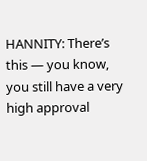HANNITY: There’s this — you know, you still have a very high approval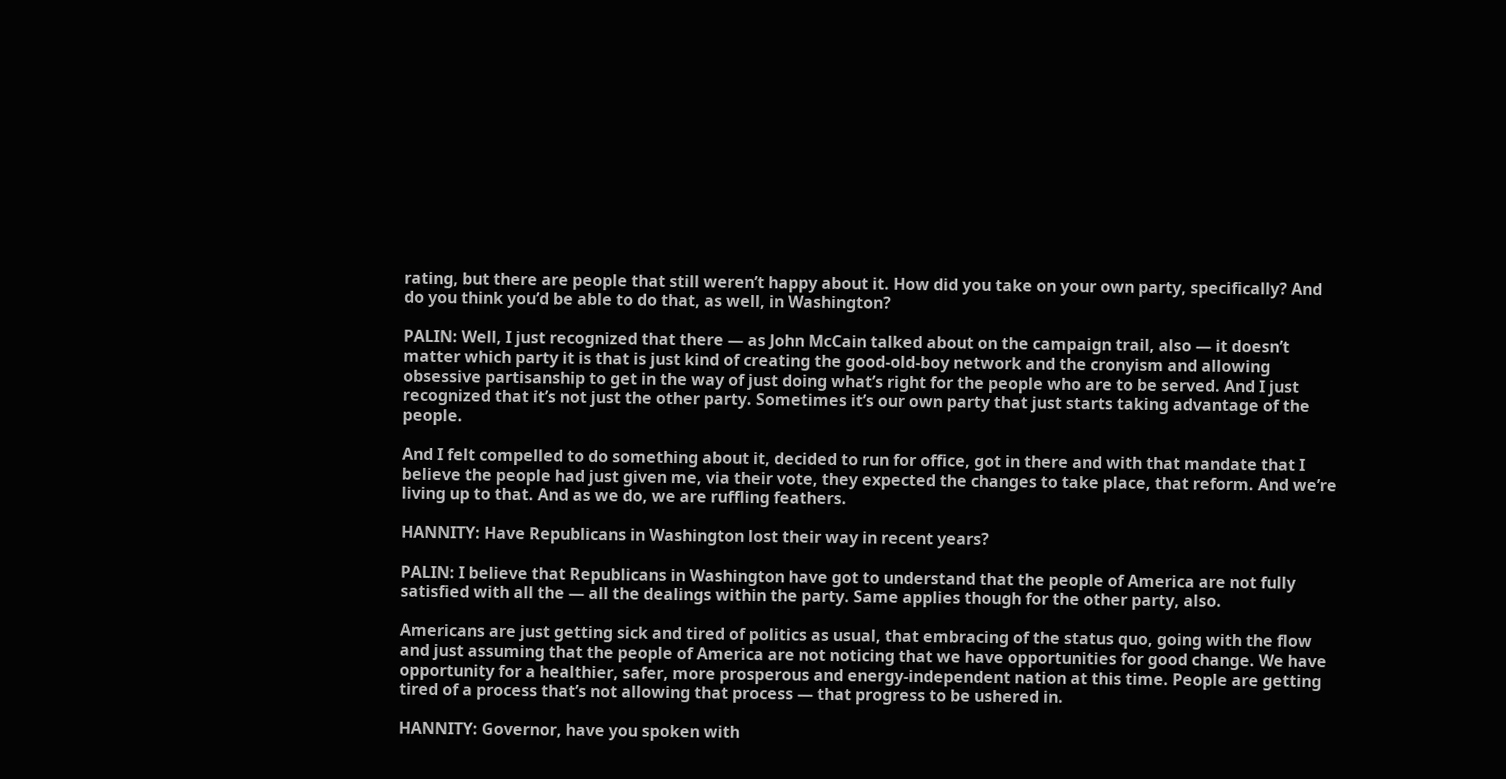rating, but there are people that still weren’t happy about it. How did you take on your own party, specifically? And do you think you’d be able to do that, as well, in Washington?

PALIN: Well, I just recognized that there — as John McCain talked about on the campaign trail, also — it doesn’t matter which party it is that is just kind of creating the good-old-boy network and the cronyism and allowing obsessive partisanship to get in the way of just doing what’s right for the people who are to be served. And I just recognized that it’s not just the other party. Sometimes it’s our own party that just starts taking advantage of the people.

And I felt compelled to do something about it, decided to run for office, got in there and with that mandate that I believe the people had just given me, via their vote, they expected the changes to take place, that reform. And we’re living up to that. And as we do, we are ruffling feathers.

HANNITY: Have Republicans in Washington lost their way in recent years?

PALIN: I believe that Republicans in Washington have got to understand that the people of America are not fully satisfied with all the — all the dealings within the party. Same applies though for the other party, also.

Americans are just getting sick and tired of politics as usual, that embracing of the status quo, going with the flow and just assuming that the people of America are not noticing that we have opportunities for good change. We have opportunity for a healthier, safer, more prosperous and energy-independent nation at this time. People are getting tired of a process that’s not allowing that process — that progress to be ushered in.

HANNITY: Governor, have you spoken with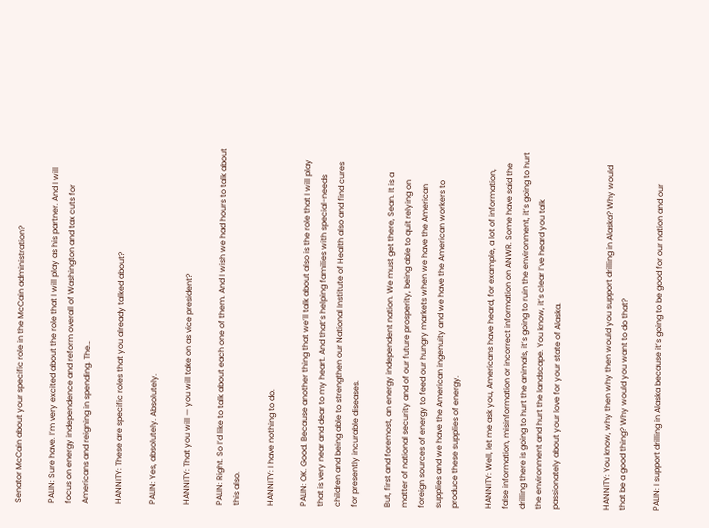Senator McCain about your specific role in the McCain administration?

PALIN: Sure have. I’m very excited about the role that I will play as his partner. And I will focus on energy independence and reform overall of Washington and tax cuts for Americans and reigning in spending. The…

HANNITY: These are specific roles that you already talked about?

PALIN: Yes, absolutely. Absolutely.

HANNITY: That you will — you will take on as vice president?

PALIN: Right. So I’d like to talk about each one of them. And I wish we had hours to talk about this also.

HANNITY: I have nothing to do.

PALIN: OK. Good. Because another thing that we’ll talk about also is the role that I will play that is very near and dear to my heart. And that’s helping families with special-needs children and being able to strengthen our National Institute of Health also and find cures for presently incurable diseases.

But, first and foremost, an energy independent nation. We must get there, Sean. It is a matter of national security and of our future prosperity, being able to quit relying on foreign sources of energy to feed our hungry markets when we have the American supplies and we have the American ingenuity and we have the American workers to produce these supplies of energy.

HANNITY: Well, let me ask you, Americans have heard, for example, a lot of information, false information, misinformation or incorrect information on ANWR. Some have said the drilling there is going to hurt the animals, it’s going to ruin the environment, it’s going to hurt the environment and hurt the landscape. You know, it’s clear I’ve heard you talk passionately about your love for your state of Alaska.


HANNITY: You know, why then why then would you support drilling in Alaska? Why would that be a good thing? Why would you want to do that?

PALIN: I support drilling in Alaska because it’s going to be good for our nation and our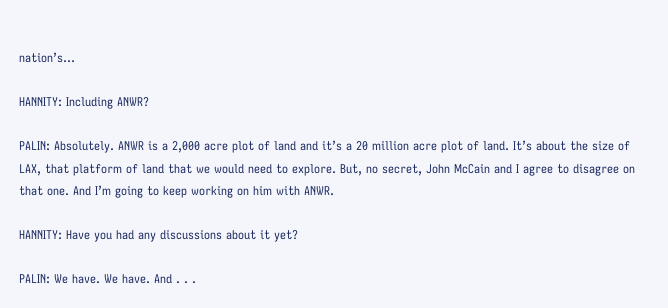nation’s…

HANNITY: Including ANWR?

PALIN: Absolutely. ANWR is a 2,000 acre plot of land and it’s a 20 million acre plot of land. It’s about the size of LAX, that platform of land that we would need to explore. But, no secret, John McCain and I agree to disagree on that one. And I’m going to keep working on him with ANWR.

HANNITY: Have you had any discussions about it yet?

PALIN: We have. We have. And . . .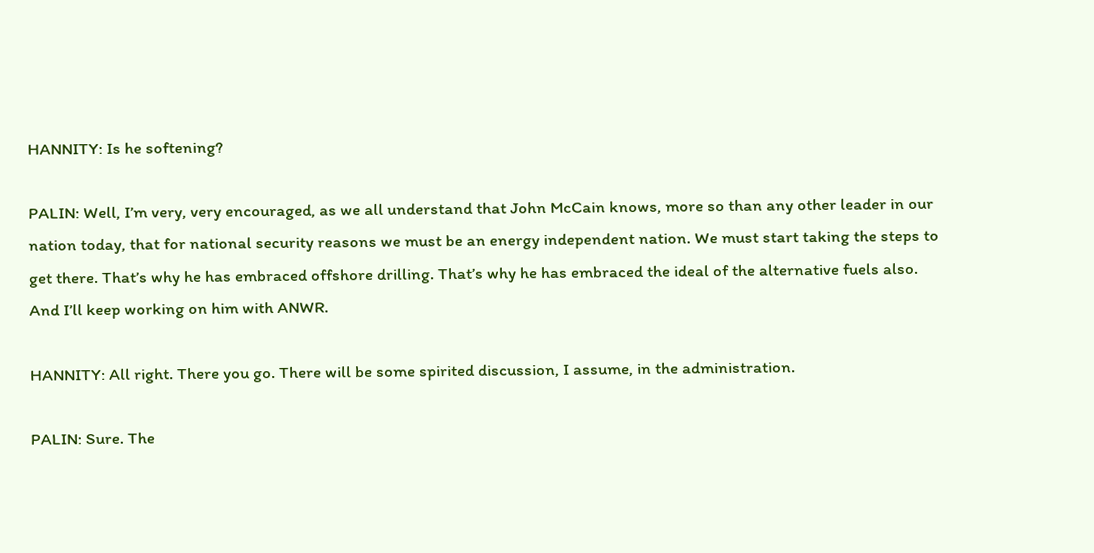HANNITY: Is he softening?

PALIN: Well, I’m very, very encouraged, as we all understand that John McCain knows, more so than any other leader in our nation today, that for national security reasons we must be an energy independent nation. We must start taking the steps to get there. That’s why he has embraced offshore drilling. That’s why he has embraced the ideal of the alternative fuels also. And I’ll keep working on him with ANWR.

HANNITY: All right. There you go. There will be some spirited discussion, I assume, in the administration.

PALIN: Sure. The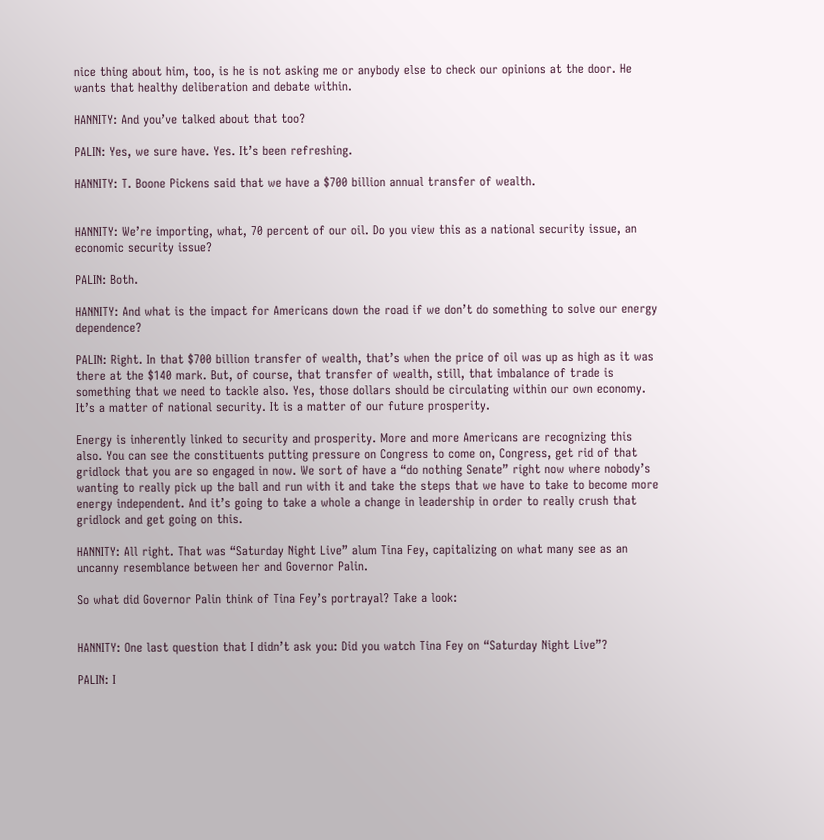nice thing about him, too, is he is not asking me or anybody else to check our opinions at the door. He wants that healthy deliberation and debate within.

HANNITY: And you’ve talked about that too?

PALIN: Yes, we sure have. Yes. It’s been refreshing.

HANNITY: T. Boone Pickens said that we have a $700 billion annual transfer of wealth.


HANNITY: We’re importing, what, 70 percent of our oil. Do you view this as a national security issue, an economic security issue?

PALIN: Both.

HANNITY: And what is the impact for Americans down the road if we don’t do something to solve our energy dependence?

PALIN: Right. In that $700 billion transfer of wealth, that’s when the price of oil was up as high as it was there at the $140 mark. But, of course, that transfer of wealth, still, that imbalance of trade is something that we need to tackle also. Yes, those dollars should be circulating within our own economy. It’s a matter of national security. It is a matter of our future prosperity.

Energy is inherently linked to security and prosperity. More and more Americans are recognizing this also. You can see the constituents putting pressure on Congress to come on, Congress, get rid of that gridlock that you are so engaged in now. We sort of have a “do nothing Senate” right now where nobody’s wanting to really pick up the ball and run with it and take the steps that we have to take to become more energy independent. And it’s going to take a whole a change in leadership in order to really crush that gridlock and get going on this.

HANNITY: All right. That was “Saturday Night Live” alum Tina Fey, capitalizing on what many see as an uncanny resemblance between her and Governor Palin.

So what did Governor Palin think of Tina Fey’s portrayal? Take a look:


HANNITY: One last question that I didn’t ask you: Did you watch Tina Fey on “Saturday Night Live”?

PALIN: I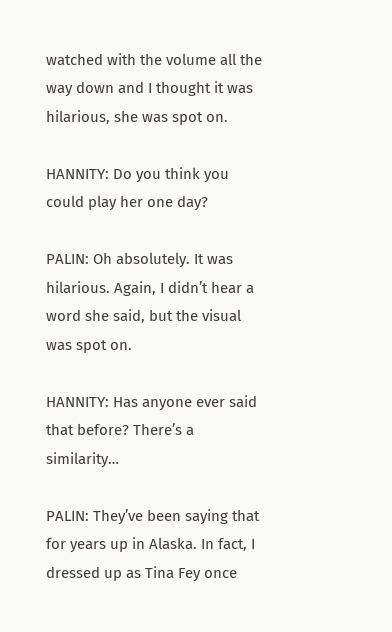watched with the volume all the way down and I thought it was hilarious, she was spot on.

HANNITY: Do you think you could play her one day?

PALIN: Oh absolutely. It was hilarious. Again, I didn’t hear a word she said, but the visual was spot on.

HANNITY: Has anyone ever said that before? There’s a similarity…

PALIN: They’ve been saying that for years up in Alaska. In fact, I dressed up as Tina Fey once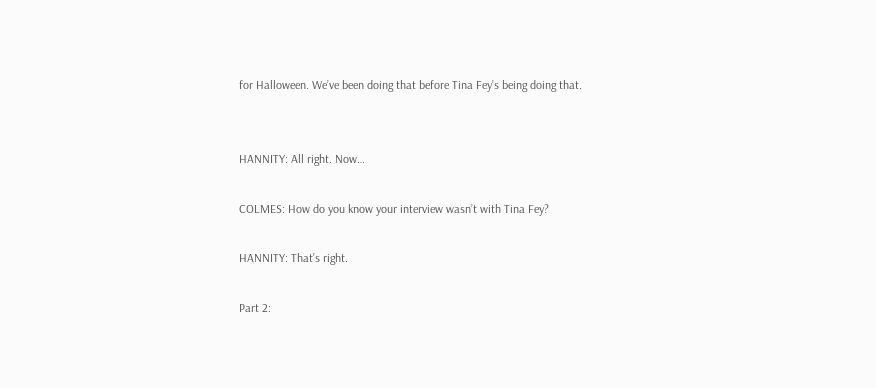for Halloween. We’ve been doing that before Tina Fey’s being doing that.


HANNITY: All right. Now…

COLMES: How do you know your interview wasn’t with Tina Fey?

HANNITY: That’s right.

Part 2: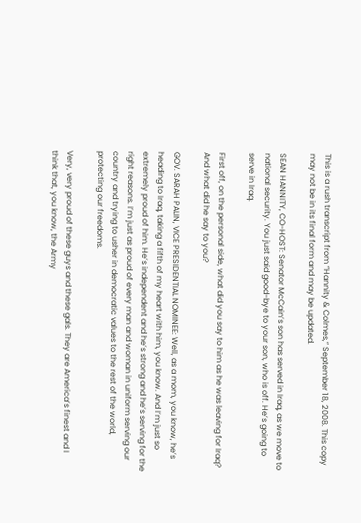This is a rush transcript from “Hannity & Colmes,” September 18, 2008. This copy may not be in its final form and may be updated.

SEAN HANNITY, CO-HOST: Senator McCain’s son has served in Iraq, as we move to national security. You just said good-bye to your son, who is off. He’s going to serve in Iraq.

First off, on the personal side, what did you say to him as he was leaving for Iraq? And what did he say to you?

GOV. SARAH PALIN, VICE PRESIDENTIAL NOMINEE: Well, as a mom, you know, he’s heading to Iraq, taking a fifth of my heart with him, you know. And I’m just so extremely proud of him. He’s independent and he’s strong and he’s serving for the right reasons. I’m just as proud of every man and woman in uniform serving our country and trying to usher in democratic values to the rest of the world, protecting our freedoms.

Very, very proud of these guys and these gals. They are America’s finest and I think that, you know, the Army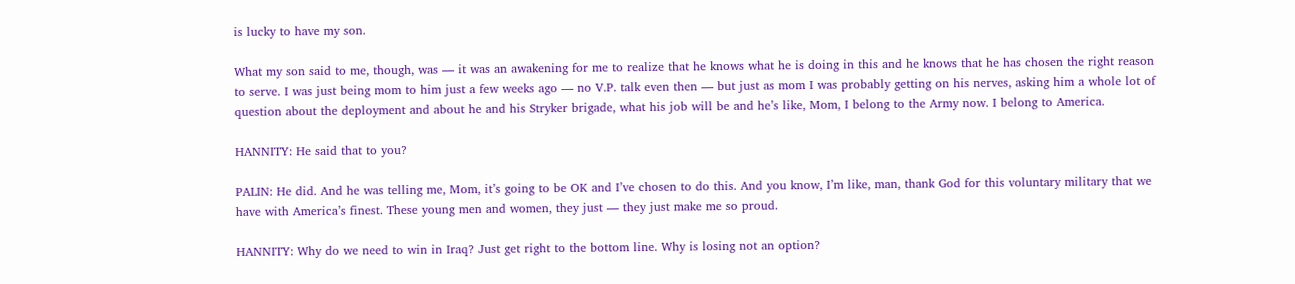is lucky to have my son.

What my son said to me, though, was — it was an awakening for me to realize that he knows what he is doing in this and he knows that he has chosen the right reason to serve. I was just being mom to him just a few weeks ago — no V.P. talk even then — but just as mom I was probably getting on his nerves, asking him a whole lot of question about the deployment and about he and his Stryker brigade, what his job will be and he’s like, Mom, I belong to the Army now. I belong to America.

HANNITY: He said that to you?

PALIN: He did. And he was telling me, Mom, it’s going to be OK and I’ve chosen to do this. And you know, I’m like, man, thank God for this voluntary military that we have with America’s finest. These young men and women, they just — they just make me so proud.

HANNITY: Why do we need to win in Iraq? Just get right to the bottom line. Why is losing not an option?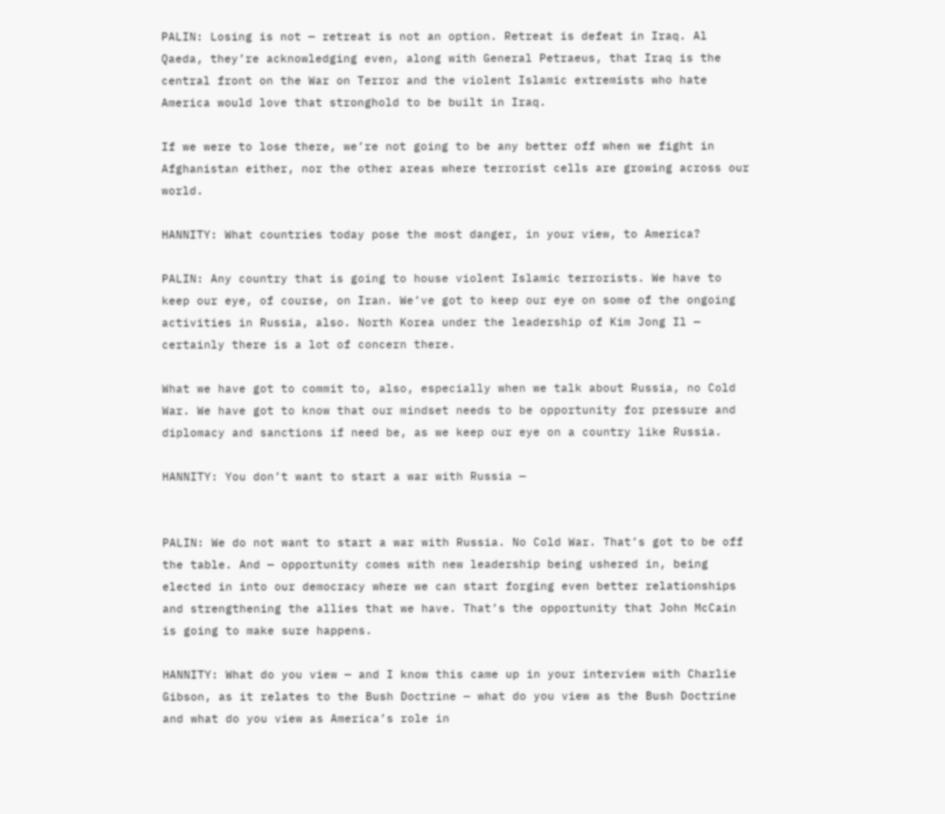PALIN: Losing is not — retreat is not an option. Retreat is defeat in Iraq. Al Qaeda, they’re acknowledging even, along with General Petraeus, that Iraq is the central front on the War on Terror and the violent Islamic extremists who hate America would love that stronghold to be built in Iraq.

If we were to lose there, we’re not going to be any better off when we fight in Afghanistan either, nor the other areas where terrorist cells are growing across our world.

HANNITY: What countries today pose the most danger, in your view, to America?

PALIN: Any country that is going to house violent Islamic terrorists. We have to keep our eye, of course, on Iran. We’ve got to keep our eye on some of the ongoing activities in Russia, also. North Korea under the leadership of Kim Jong Il — certainly there is a lot of concern there.

What we have got to commit to, also, especially when we talk about Russia, no Cold War. We have got to know that our mindset needs to be opportunity for pressure and diplomacy and sanctions if need be, as we keep our eye on a country like Russia.

HANNITY: You don’t want to start a war with Russia —


PALIN: We do not want to start a war with Russia. No Cold War. That’s got to be off the table. And — opportunity comes with new leadership being ushered in, being elected in into our democracy where we can start forging even better relationships and strengthening the allies that we have. That’s the opportunity that John McCain is going to make sure happens.

HANNITY: What do you view — and I know this came up in your interview with Charlie Gibson, as it relates to the Bush Doctrine — what do you view as the Bush Doctrine and what do you view as America’s role in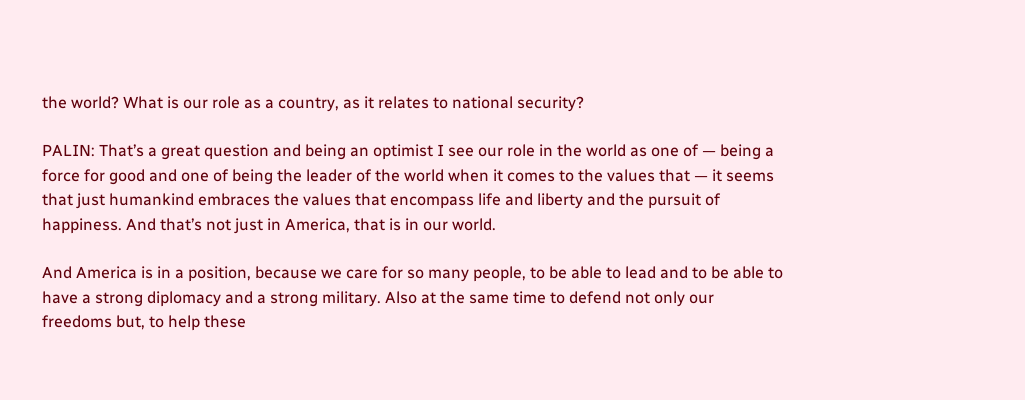the world? What is our role as a country, as it relates to national security?

PALIN: That’s a great question and being an optimist I see our role in the world as one of — being a force for good and one of being the leader of the world when it comes to the values that — it seems that just humankind embraces the values that encompass life and liberty and the pursuit of happiness. And that’s not just in America, that is in our world.

And America is in a position, because we care for so many people, to be able to lead and to be able to have a strong diplomacy and a strong military. Also at the same time to defend not only our freedoms but, to help these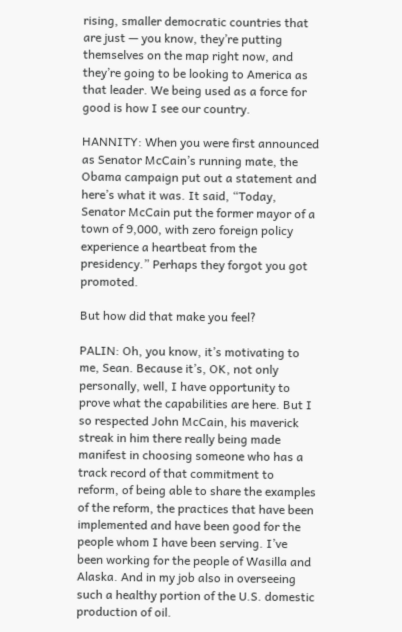rising, smaller democratic countries that are just — you know, they’re putting themselves on the map right now, and they’re going to be looking to America as that leader. We being used as a force for good is how I see our country.

HANNITY: When you were first announced as Senator McCain’s running mate, the Obama campaign put out a statement and here’s what it was. It said, “Today, Senator McCain put the former mayor of a town of 9,000, with zero foreign policy experience a heartbeat from the presidency.” Perhaps they forgot you got promoted.

But how did that make you feel?

PALIN: Oh, you know, it’s motivating to me, Sean. Because it’s, OK, not only personally, well, I have opportunity to prove what the capabilities are here. But I so respected John McCain, his maverick streak in him there really being made manifest in choosing someone who has a track record of that commitment to reform, of being able to share the examples of the reform, the practices that have been implemented and have been good for the people whom I have been serving. I’ve been working for the people of Wasilla and Alaska. And in my job also in overseeing such a healthy portion of the U.S. domestic production of oil.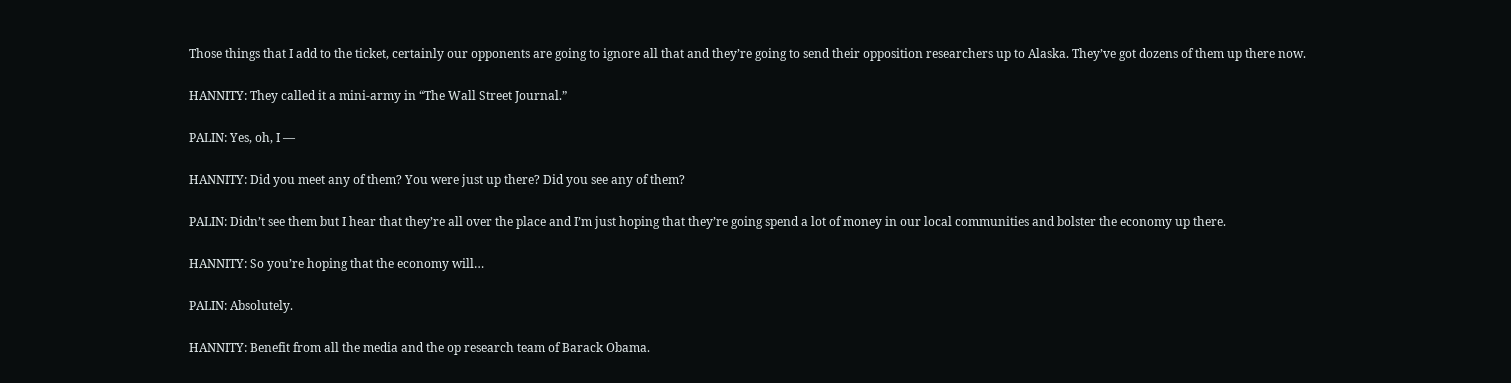Those things that I add to the ticket, certainly our opponents are going to ignore all that and they’re going to send their opposition researchers up to Alaska. They’ve got dozens of them up there now.

HANNITY: They called it a mini-army in “The Wall Street Journal.”

PALIN: Yes, oh, I —

HANNITY: Did you meet any of them? You were just up there? Did you see any of them?

PALIN: Didn’t see them but I hear that they’re all over the place and I’m just hoping that they’re going spend a lot of money in our local communities and bolster the economy up there.

HANNITY: So you’re hoping that the economy will…

PALIN: Absolutely.

HANNITY: Benefit from all the media and the op research team of Barack Obama.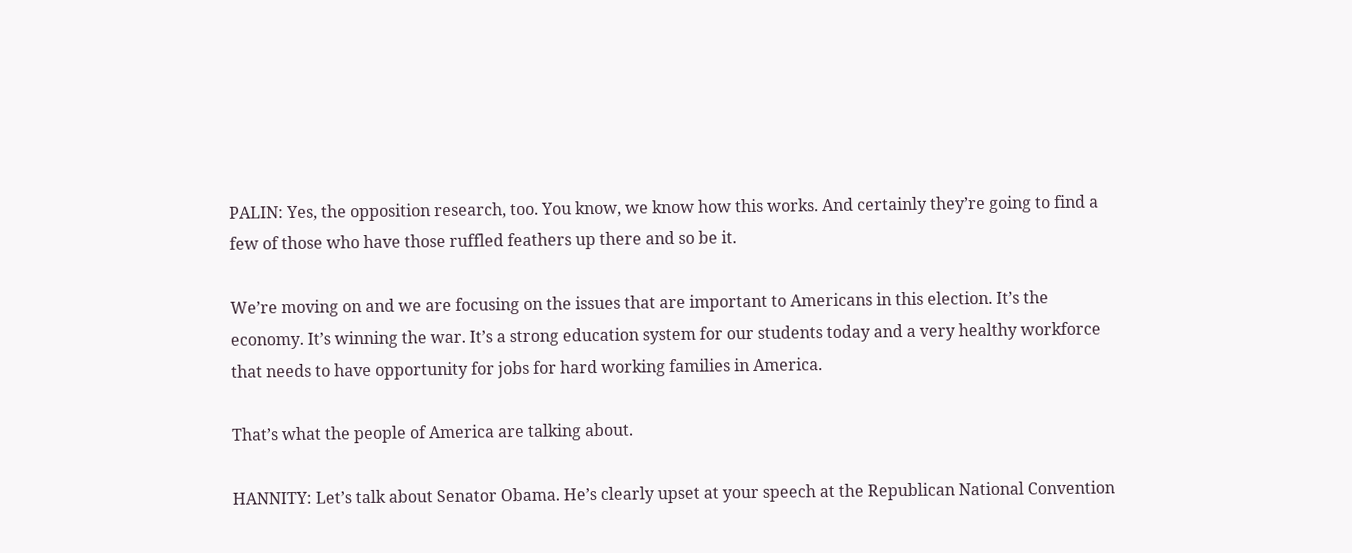PALIN: Yes, the opposition research, too. You know, we know how this works. And certainly they’re going to find a few of those who have those ruffled feathers up there and so be it.

We’re moving on and we are focusing on the issues that are important to Americans in this election. It’s the economy. It’s winning the war. It’s a strong education system for our students today and a very healthy workforce that needs to have opportunity for jobs for hard working families in America.

That’s what the people of America are talking about.

HANNITY: Let’s talk about Senator Obama. He’s clearly upset at your speech at the Republican National Convention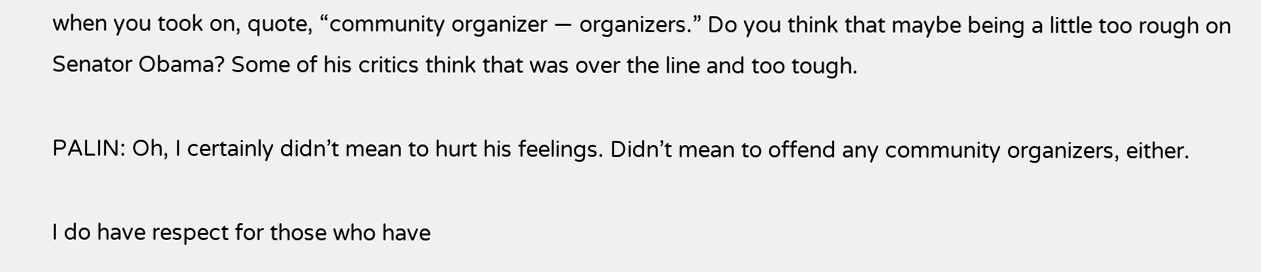when you took on, quote, “community organizer — organizers.” Do you think that maybe being a little too rough on Senator Obama? Some of his critics think that was over the line and too tough.

PALIN: Oh, I certainly didn’t mean to hurt his feelings. Didn’t mean to offend any community organizers, either.

I do have respect for those who have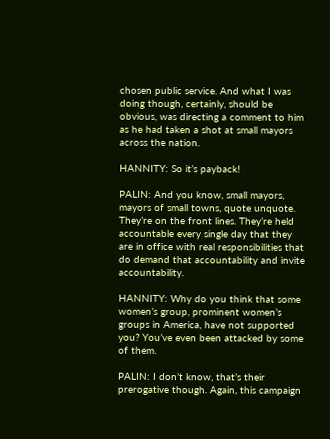chosen public service. And what I was doing though, certainly, should be obvious, was directing a comment to him as he had taken a shot at small mayors across the nation.

HANNITY: So it’s payback!

PALIN: And you know, small mayors, mayors of small towns, quote unquote. They’re on the front lines. They’re held accountable every single day that they are in office with real responsibilities that do demand that accountability and invite accountability.

HANNITY: Why do you think that some women’s group, prominent women’s groups in America, have not supported you? You’ve even been attacked by some of them.

PALIN: I don’t know, that’s their prerogative though. Again, this campaign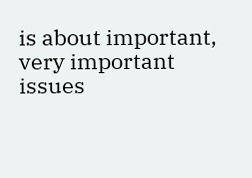is about important, very important issues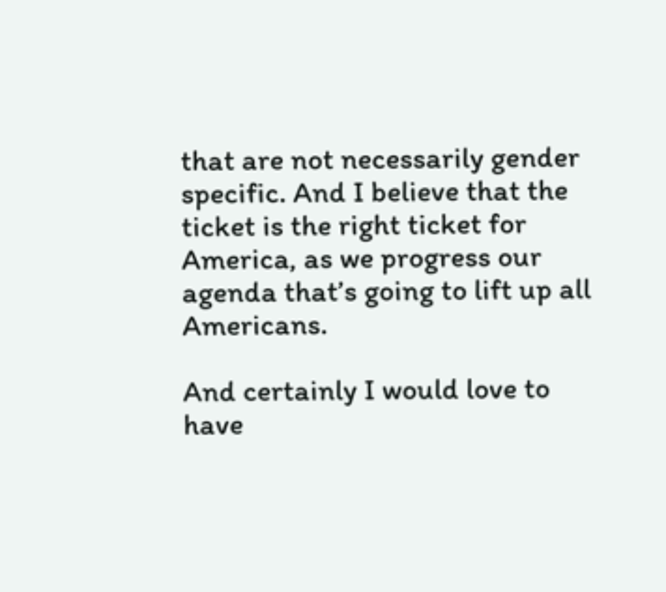that are not necessarily gender specific. And I believe that the ticket is the right ticket for America, as we progress our agenda that’s going to lift up all Americans.

And certainly I would love to have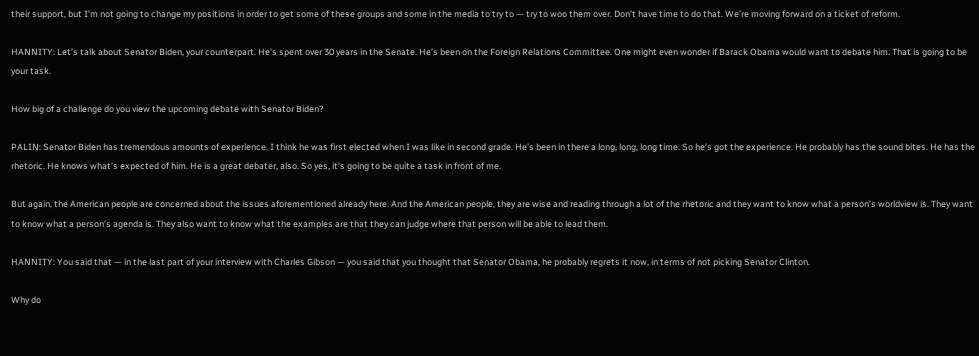their support, but I’m not going to change my positions in order to get some of these groups and some in the media to try to — try to woo them over. Don’t have time to do that. We’re moving forward on a ticket of reform.

HANNITY: Let’s talk about Senator Biden, your counterpart. He’s spent over 30 years in the Senate. He’s been on the Foreign Relations Committee. One might even wonder if Barack Obama would want to debate him. That is going to be your task.

How big of a challenge do you view the upcoming debate with Senator Biden?

PALIN: Senator Biden has tremendous amounts of experience. I think he was first elected when I was like in second grade. He’s been in there a long, long, long time. So he’s got the experience. He probably has the sound bites. He has the rhetoric. He knows what’s expected of him. He is a great debater, also. So yes, it’s going to be quite a task in front of me.

But again, the American people are concerned about the issues aforementioned already here. And the American people, they are wise and reading through a lot of the rhetoric and they want to know what a person’s worldview is. They want to know what a person’s agenda is. They also want to know what the examples are that they can judge where that person will be able to lead them.

HANNITY: You said that — in the last part of your interview with Charles Gibson — you said that you thought that Senator Obama, he probably regrets it now, in terms of not picking Senator Clinton.

Why do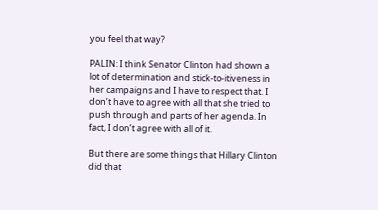you feel that way?

PALIN: I think Senator Clinton had shown a lot of determination and stick-to-itiveness in her campaigns and I have to respect that. I don’t have to agree with all that she tried to push through and parts of her agenda. In fact, I don’t agree with all of it.

But there are some things that Hillary Clinton did that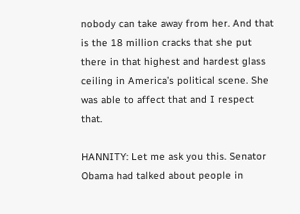nobody can take away from her. And that is the 18 million cracks that she put there in that highest and hardest glass ceiling in America’s political scene. She was able to affect that and I respect that.

HANNITY: Let me ask you this. Senator Obama had talked about people in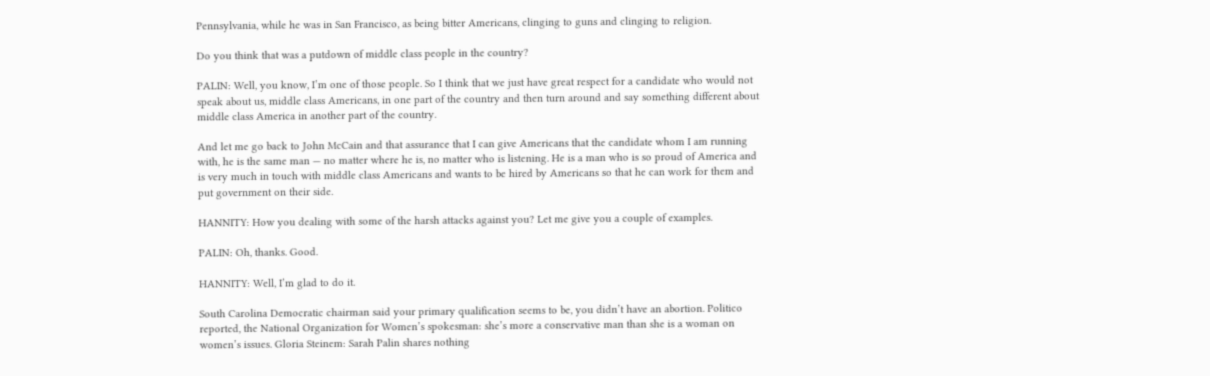Pennsylvania, while he was in San Francisco, as being bitter Americans, clinging to guns and clinging to religion.

Do you think that was a putdown of middle class people in the country?

PALIN: Well, you know, I’m one of those people. So I think that we just have great respect for a candidate who would not speak about us, middle class Americans, in one part of the country and then turn around and say something different about middle class America in another part of the country.

And let me go back to John McCain and that assurance that I can give Americans that the candidate whom I am running with, he is the same man — no matter where he is, no matter who is listening. He is a man who is so proud of America and is very much in touch with middle class Americans and wants to be hired by Americans so that he can work for them and put government on their side.

HANNITY: How you dealing with some of the harsh attacks against you? Let me give you a couple of examples.

PALIN: Oh, thanks. Good.

HANNITY: Well, I’m glad to do it.

South Carolina Democratic chairman said your primary qualification seems to be, you didn’t have an abortion. Politico reported, the National Organization for Women’s spokesman: she’s more a conservative man than she is a woman on women’s issues. Gloria Steinem: Sarah Palin shares nothing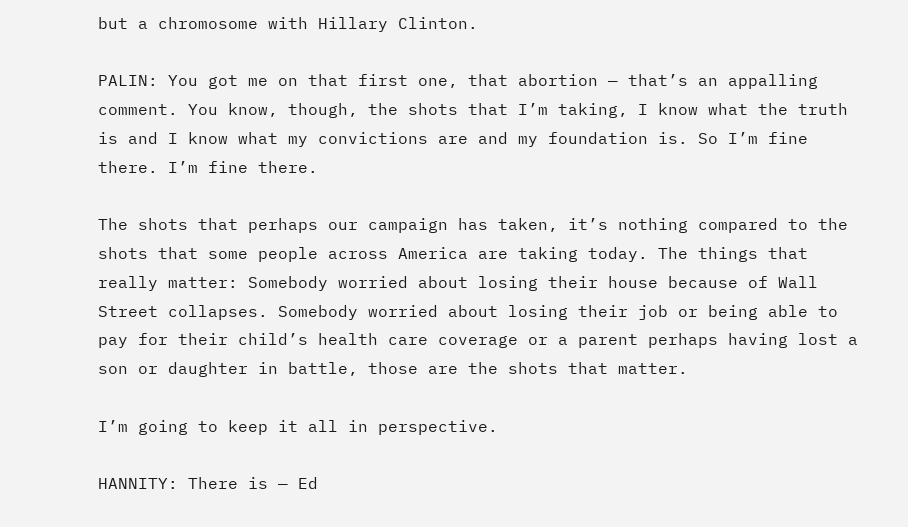but a chromosome with Hillary Clinton.

PALIN: You got me on that first one, that abortion — that’s an appalling comment. You know, though, the shots that I’m taking, I know what the truth is and I know what my convictions are and my foundation is. So I’m fine there. I’m fine there.

The shots that perhaps our campaign has taken, it’s nothing compared to the shots that some people across America are taking today. The things that really matter: Somebody worried about losing their house because of Wall Street collapses. Somebody worried about losing their job or being able to pay for their child’s health care coverage or a parent perhaps having lost a son or daughter in battle, those are the shots that matter.

I’m going to keep it all in perspective.

HANNITY: There is — Ed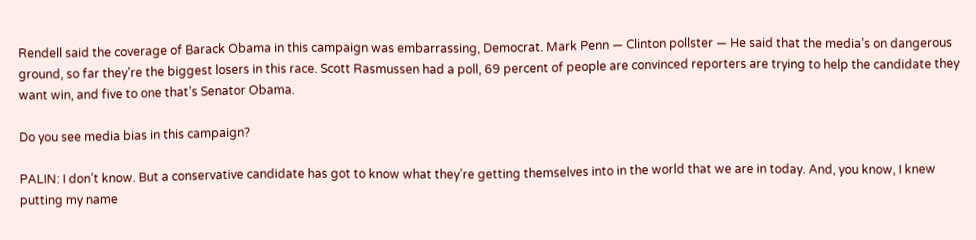Rendell said the coverage of Barack Obama in this campaign was embarrassing, Democrat. Mark Penn — Clinton pollster — He said that the media’s on dangerous ground, so far they’re the biggest losers in this race. Scott Rasmussen had a poll, 69 percent of people are convinced reporters are trying to help the candidate they want win, and five to one that’s Senator Obama.

Do you see media bias in this campaign?

PALIN: I don’t know. But a conservative candidate has got to know what they’re getting themselves into in the world that we are in today. And, you know, I knew putting my name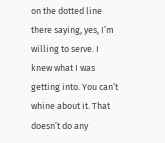on the dotted line there saying, yes, I’m willing to serve. I knew what I was getting into. You can’t whine about it. That doesn’t do any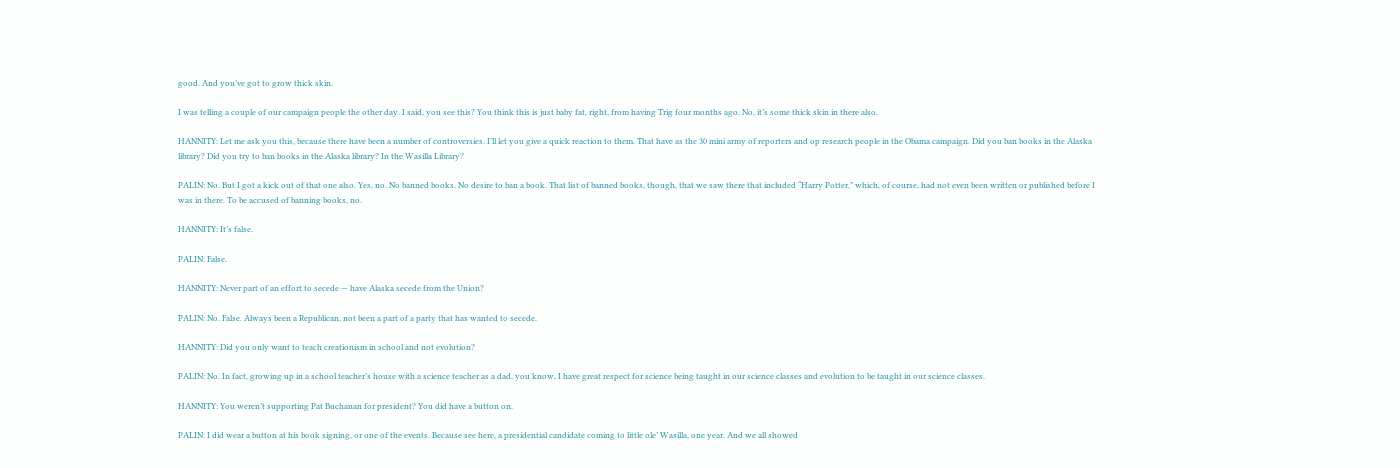good. And you’ve got to grow thick skin.

I was telling a couple of our campaign people the other day. I said, you see this? You think this is just baby fat, right, from having Trig four months ago. No, it’s some thick skin in there also.

HANNITY: Let me ask you this, because there have been a number of controversies. I’ll let you give a quick reaction to them. That have as the 30 mini army of reporters and op research people in the Obama campaign. Did you ban books in the Alaska library? Did you try to ban books in the Alaska library? In the Wasilla Library?

PALIN: No. But I got a kick out of that one also. Yes, no. No banned books. No desire to ban a book. That list of banned books, though, that we saw there that included “Harry Potter,” which, of course, had not even been written or published before I was in there. To be accused of banning books, no.

HANNITY: It’s false.

PALIN: False.

HANNITY: Never part of an effort to secede — have Alaska secede from the Union?

PALIN: No. False. Always been a Republican, not been a part of a party that has wanted to secede.

HANNITY: Did you only want to teach creationism in school and not evolution?

PALIN: No. In fact, growing up in a school teacher’s house with a science teacher as a dad, you know, I have great respect for science being taught in our science classes and evolution to be taught in our science classes.

HANNITY: You weren’t supporting Pat Buchanan for president? You did have a button on.

PALIN: I did wear a button at his book signing, or one of the events. Because see here, a presidential candidate coming to little ole’ Wasilla, one year. And we all showed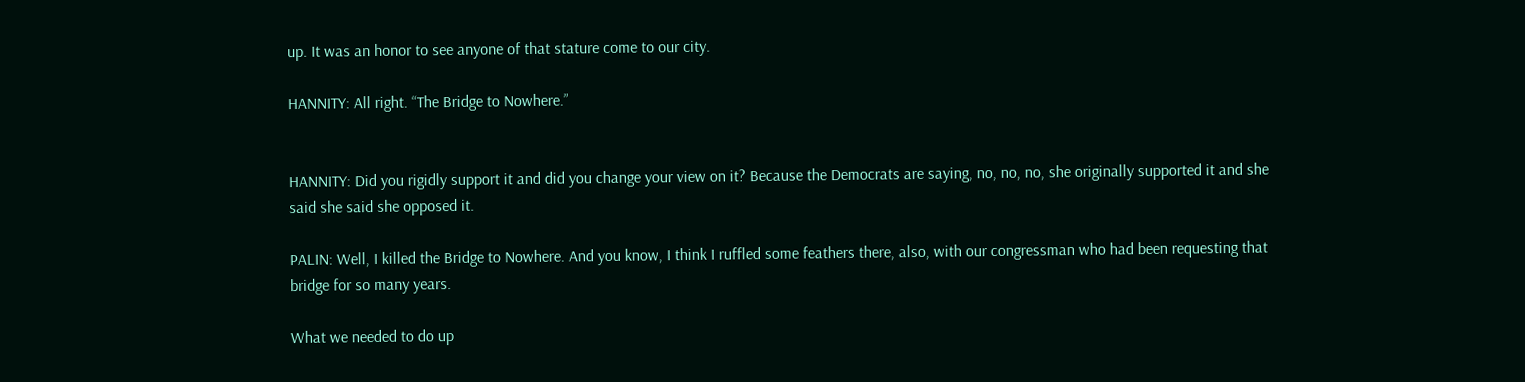up. It was an honor to see anyone of that stature come to our city.

HANNITY: All right. “The Bridge to Nowhere.”


HANNITY: Did you rigidly support it and did you change your view on it? Because the Democrats are saying, no, no, no, she originally supported it and she said she said she opposed it.

PALIN: Well, I killed the Bridge to Nowhere. And you know, I think I ruffled some feathers there, also, with our congressman who had been requesting that bridge for so many years.

What we needed to do up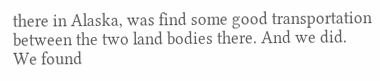there in Alaska, was find some good transportation between the two land bodies there. And we did. We found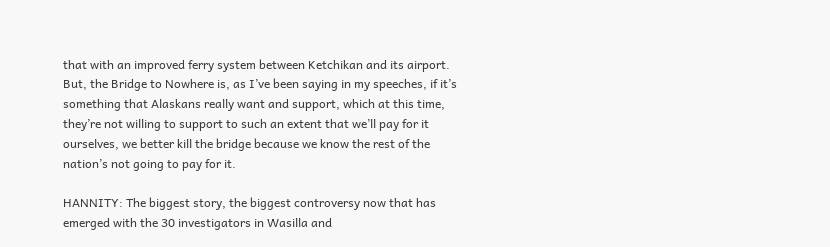that with an improved ferry system between Ketchikan and its airport. But, the Bridge to Nowhere is, as I’ve been saying in my speeches, if it’s something that Alaskans really want and support, which at this time, they’re not willing to support to such an extent that we’ll pay for it ourselves, we better kill the bridge because we know the rest of the nation’s not going to pay for it.

HANNITY: The biggest story, the biggest controversy now that has emerged with the 30 investigators in Wasilla and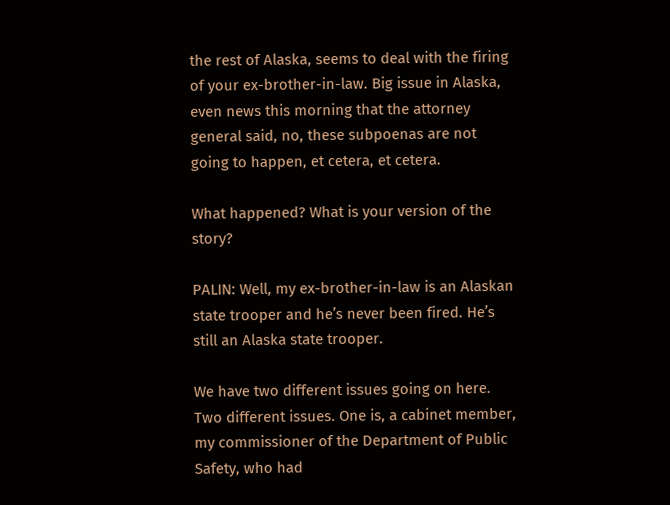the rest of Alaska, seems to deal with the firing of your ex-brother-in-law. Big issue in Alaska, even news this morning that the attorney general said, no, these subpoenas are not going to happen, et cetera, et cetera.

What happened? What is your version of the story?

PALIN: Well, my ex-brother-in-law is an Alaskan state trooper and he’s never been fired. He’s still an Alaska state trooper.

We have two different issues going on here. Two different issues. One is, a cabinet member, my commissioner of the Department of Public Safety, who had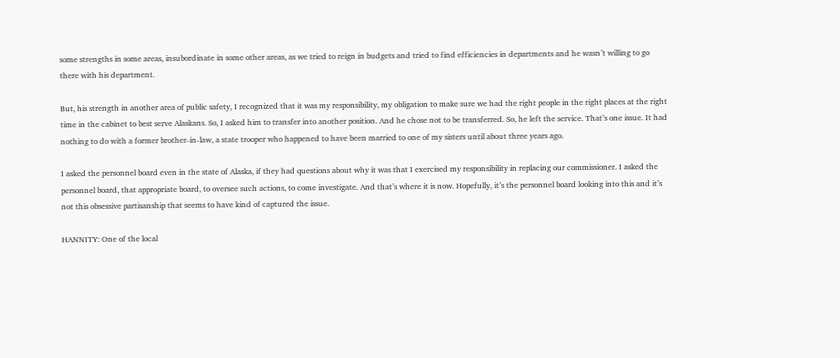some strengths in some areas, insubordinate in some other areas, as we tried to reign in budgets and tried to find efficiencies in departments and he wasn’t willing to go there with his department.

But, his strength in another area of public safety, I recognized that it was my responsibility, my obligation to make sure we had the right people in the right places at the right time in the cabinet to best serve Alaskans. So, I asked him to transfer into another position. And he chose not to be transferred. So, he left the service. That’s one issue. It had nothing to do with a former brother-in-law, a state trooper who happened to have been married to one of my sisters until about three years ago.

I asked the personnel board even in the state of Alaska, if they had questions about why it was that I exercised my responsibility in replacing our commissioner. I asked the personnel board, that appropriate board, to oversee such actions, to come investigate. And that’s where it is now. Hopefully, it’s the personnel board looking into this and it’s not this obsessive partisanship that seems to have kind of captured the issue.

HANNITY: One of the local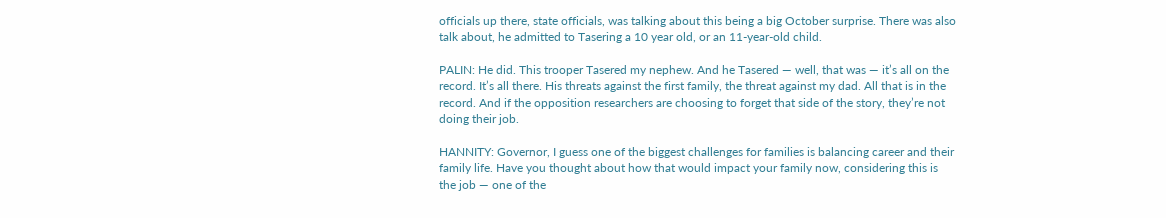officials up there, state officials, was talking about this being a big October surprise. There was also talk about, he admitted to Tasering a 10 year old, or an 11-year-old child.

PALIN: He did. This trooper Tasered my nephew. And he Tasered — well, that was — it’s all on the record. It’s all there. His threats against the first family, the threat against my dad. All that is in the record. And if the opposition researchers are choosing to forget that side of the story, they’re not doing their job.

HANNITY: Governor, I guess one of the biggest challenges for families is balancing career and their family life. Have you thought about how that would impact your family now, considering this is the job — one of the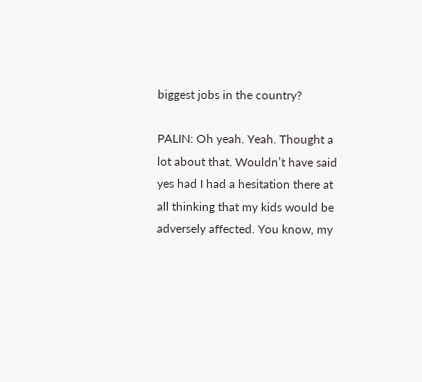biggest jobs in the country?

PALIN: Oh yeah. Yeah. Thought a lot about that. Wouldn’t have said yes had I had a hesitation there at all thinking that my kids would be adversely affected. You know, my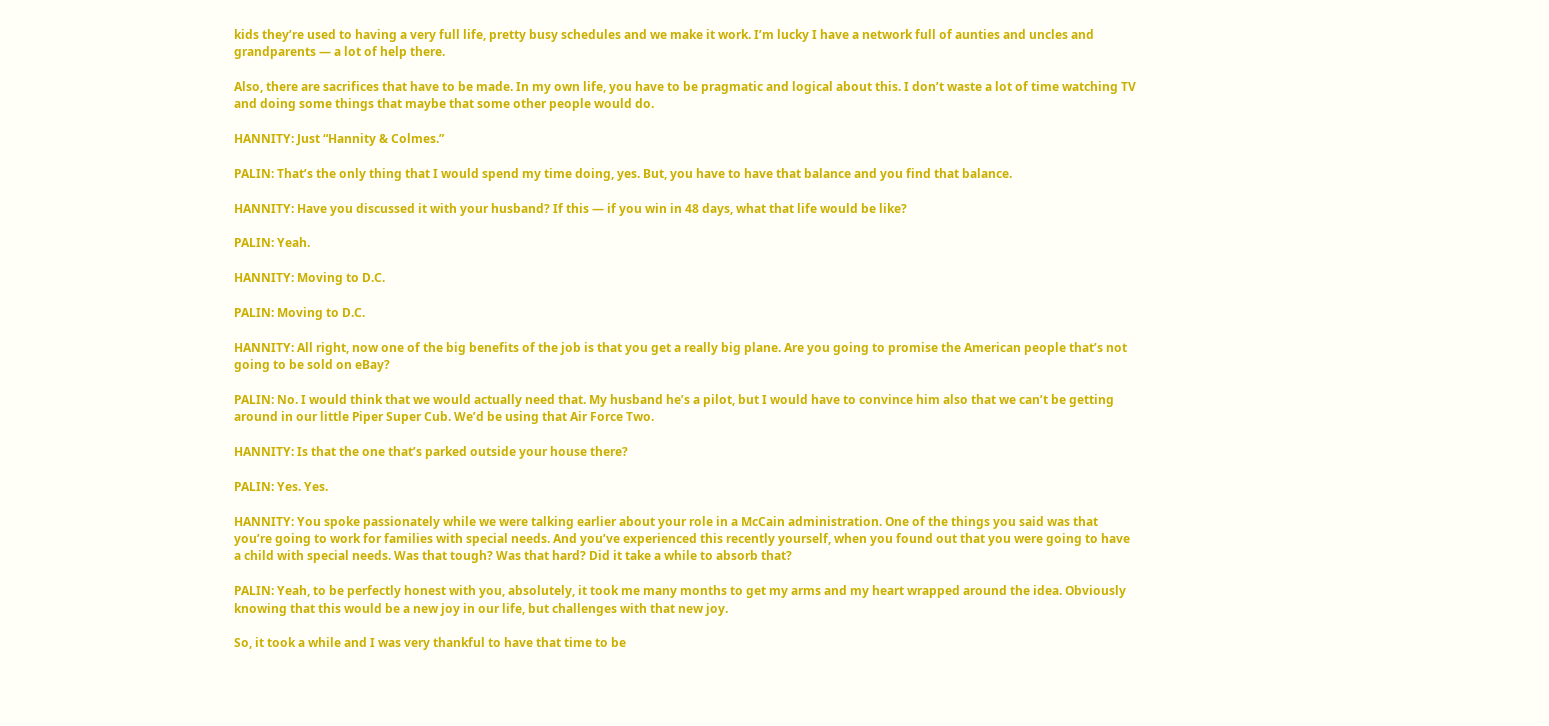kids they’re used to having a very full life, pretty busy schedules and we make it work. I’m lucky I have a network full of aunties and uncles and grandparents — a lot of help there.

Also, there are sacrifices that have to be made. In my own life, you have to be pragmatic and logical about this. I don’t waste a lot of time watching TV and doing some things that maybe that some other people would do.

HANNITY: Just “Hannity & Colmes.”

PALIN: That’s the only thing that I would spend my time doing, yes. But, you have to have that balance and you find that balance.

HANNITY: Have you discussed it with your husband? If this — if you win in 48 days, what that life would be like?

PALIN: Yeah.

HANNITY: Moving to D.C.

PALIN: Moving to D.C.

HANNITY: All right, now one of the big benefits of the job is that you get a really big plane. Are you going to promise the American people that’s not going to be sold on eBay?

PALIN: No. I would think that we would actually need that. My husband he’s a pilot, but I would have to convince him also that we can’t be getting around in our little Piper Super Cub. We’d be using that Air Force Two.

HANNITY: Is that the one that’s parked outside your house there?

PALIN: Yes. Yes.

HANNITY: You spoke passionately while we were talking earlier about your role in a McCain administration. One of the things you said was that you’re going to work for families with special needs. And you’ve experienced this recently yourself, when you found out that you were going to have a child with special needs. Was that tough? Was that hard? Did it take a while to absorb that?

PALIN: Yeah, to be perfectly honest with you, absolutely, it took me many months to get my arms and my heart wrapped around the idea. Obviously knowing that this would be a new joy in our life, but challenges with that new joy.

So, it took a while and I was very thankful to have that time to be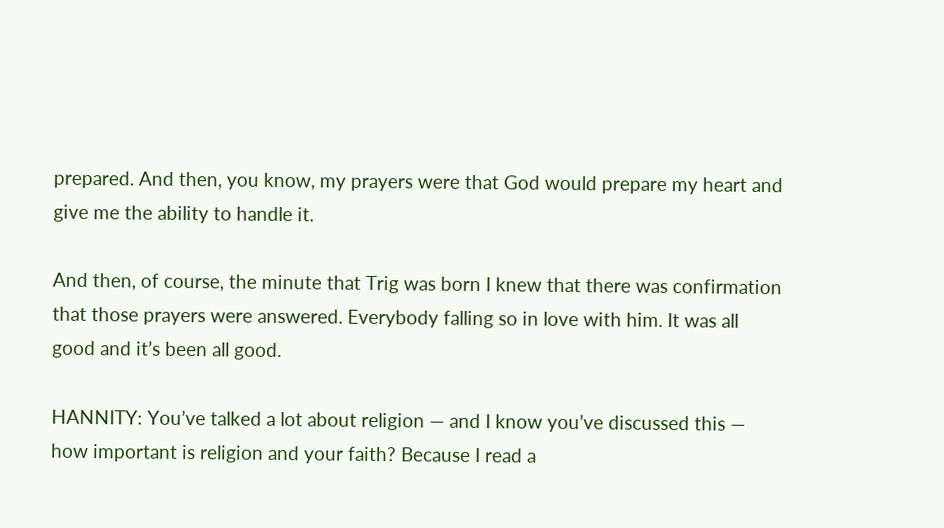prepared. And then, you know, my prayers were that God would prepare my heart and give me the ability to handle it.

And then, of course, the minute that Trig was born I knew that there was confirmation that those prayers were answered. Everybody falling so in love with him. It was all good and it’s been all good.

HANNITY: You’ve talked a lot about religion — and I know you’ve discussed this — how important is religion and your faith? Because I read a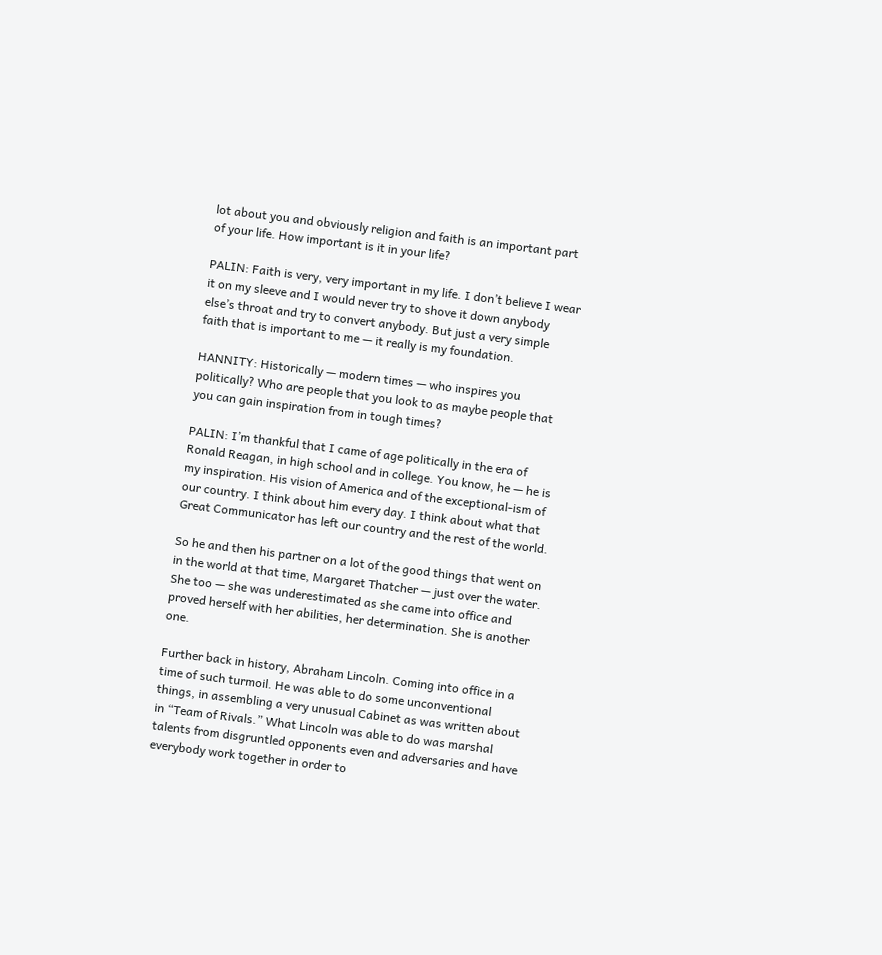lot about you and obviously religion and faith is an important part of your life. How important is it in your life?

PALIN: Faith is very, very important in my life. I don’t believe I wear it on my sleeve and I would never try to shove it down anybody else’s throat and try to convert anybody. But just a very simple faith that is important to me — it really is my foundation.

HANNITY: Historically — modern times — who inspires you politically? Who are people that you look to as maybe people that you can gain inspiration from in tough times?

PALIN: I’m thankful that I came of age politically in the era of Ronald Reagan, in high school and in college. You know, he — he is my inspiration. His vision of America and of the exceptional-ism of our country. I think about him every day. I think about what that Great Communicator has left our country and the rest of the world.

So he and then his partner on a lot of the good things that went on in the world at that time, Margaret Thatcher — just over the water. She too — she was underestimated as she came into office and proved herself with her abilities, her determination. She is another one.

Further back in history, Abraham Lincoln. Coming into office in a time of such turmoil. He was able to do some unconventional things, in assembling a very unusual Cabinet as was written about in “Team of Rivals.” What Lincoln was able to do was marshal talents from disgruntled opponents even and adversaries and have everybody work together in order to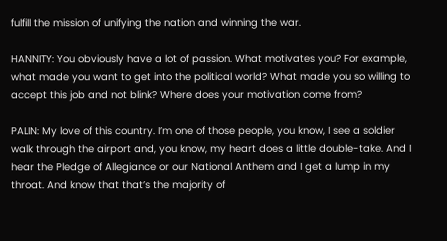fulfill the mission of unifying the nation and winning the war.

HANNITY: You obviously have a lot of passion. What motivates you? For example, what made you want to get into the political world? What made you so willing to accept this job and not blink? Where does your motivation come from?

PALIN: My love of this country. I’m one of those people, you know, I see a soldier walk through the airport and, you know, my heart does a little double-take. And I hear the Pledge of Allegiance or our National Anthem and I get a lump in my throat. And know that that’s the majority of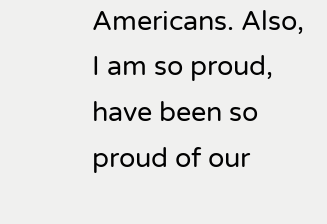Americans. Also, I am so proud, have been so proud of our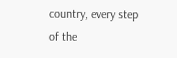country, every step of the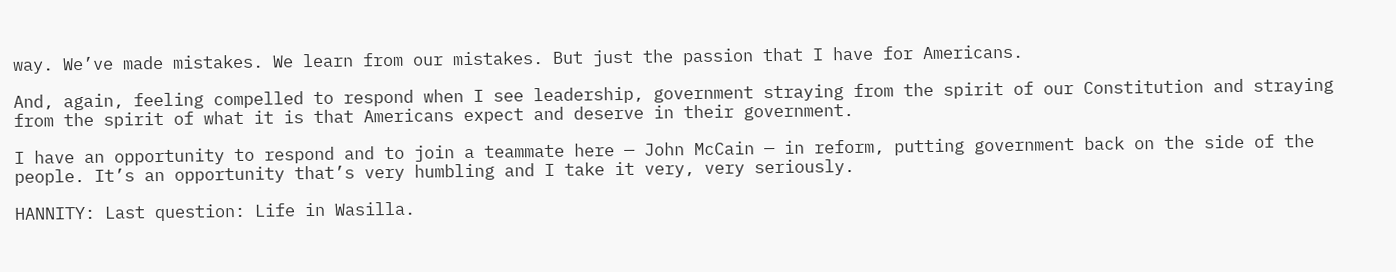way. We’ve made mistakes. We learn from our mistakes. But just the passion that I have for Americans.

And, again, feeling compelled to respond when I see leadership, government straying from the spirit of our Constitution and straying from the spirit of what it is that Americans expect and deserve in their government.

I have an opportunity to respond and to join a teammate here — John McCain — in reform, putting government back on the side of the people. It’s an opportunity that’s very humbling and I take it very, very seriously.

HANNITY: Last question: Life in Wasilla.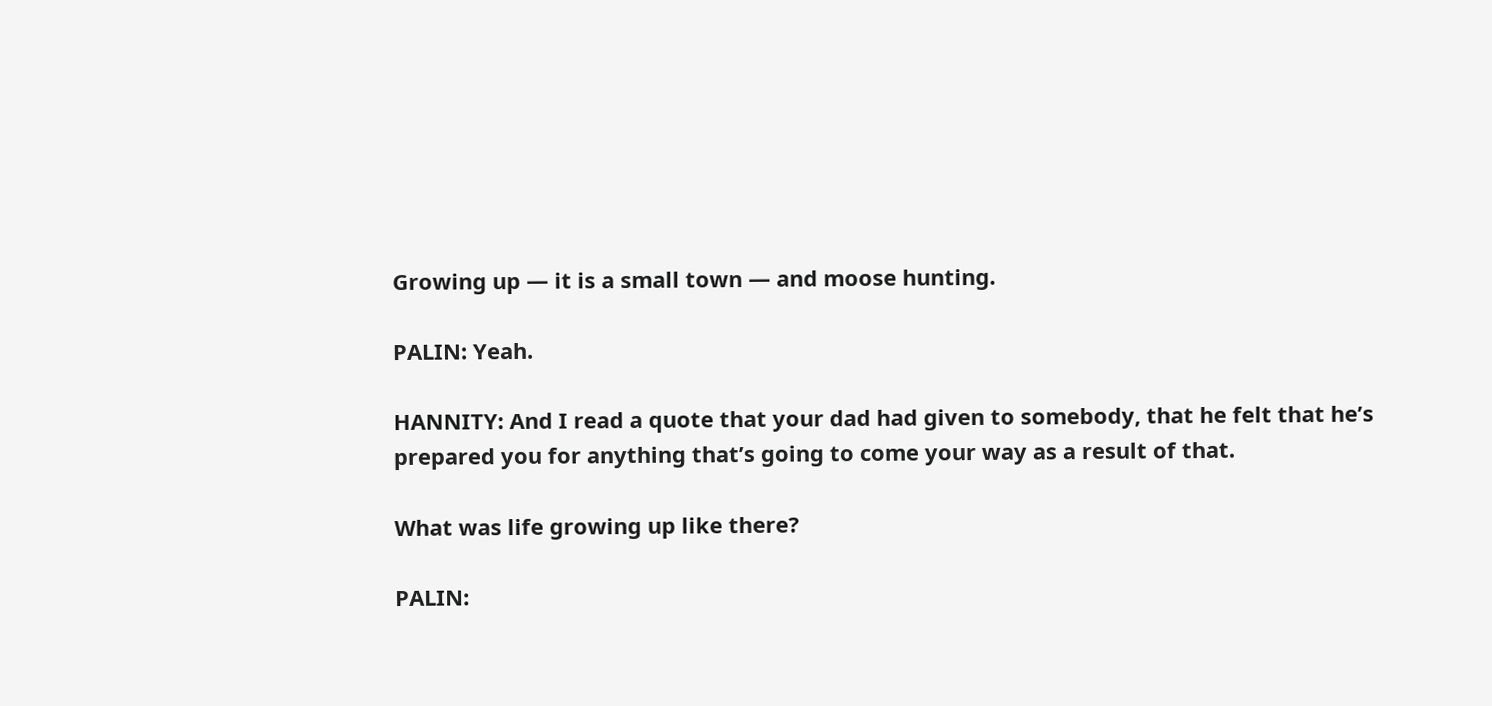Growing up — it is a small town — and moose hunting.

PALIN: Yeah.

HANNITY: And I read a quote that your dad had given to somebody, that he felt that he’s prepared you for anything that’s going to come your way as a result of that.

What was life growing up like there?

PALIN: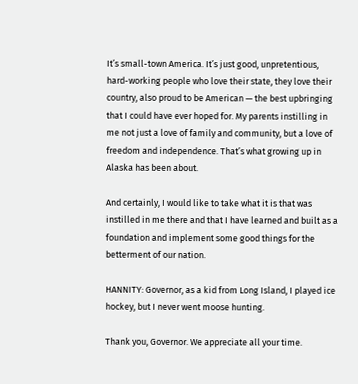It’s small-town America. It’s just good, unpretentious, hard-working people who love their state, they love their country, also proud to be American — the best upbringing that I could have ever hoped for. My parents instilling in me not just a love of family and community, but a love of freedom and independence. That’s what growing up in Alaska has been about.

And certainly, I would like to take what it is that was instilled in me there and that I have learned and built as a foundation and implement some good things for the betterment of our nation.

HANNITY: Governor, as a kid from Long Island, I played ice hockey, but I never went moose hunting.

Thank you, Governor. We appreciate all your time.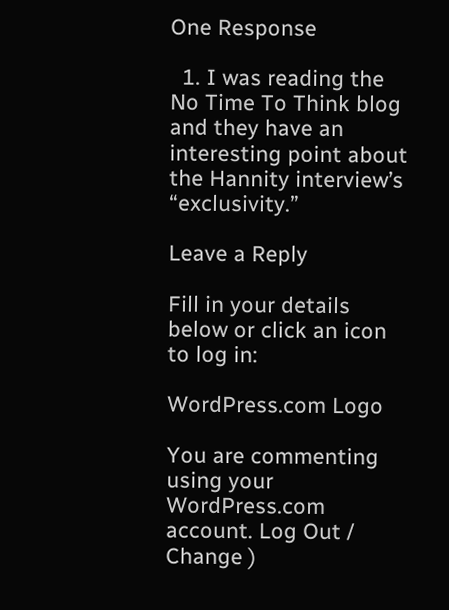One Response

  1. I was reading the No Time To Think blog and they have an interesting point about the Hannity interview’s “exclusivity.”

Leave a Reply

Fill in your details below or click an icon to log in:

WordPress.com Logo

You are commenting using your WordPress.com account. Log Out /  Change )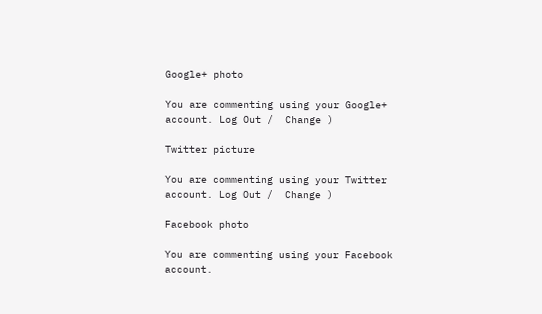Google+ photo

You are commenting using your Google+ account. Log Out /  Change )

Twitter picture

You are commenting using your Twitter account. Log Out /  Change )

Facebook photo

You are commenting using your Facebook account.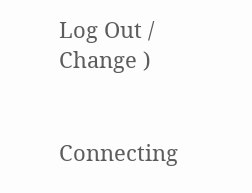Log Out /  Change )


Connecting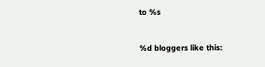to %s

%d bloggers like this: